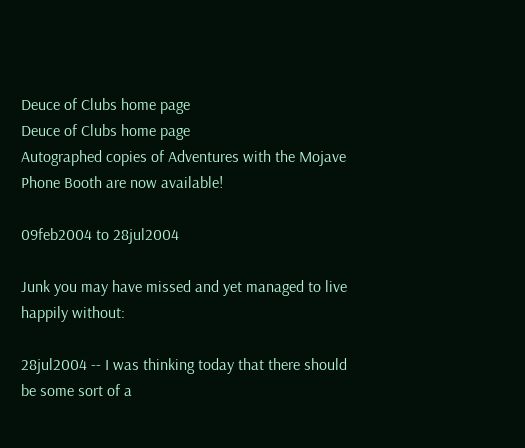Deuce of Clubs home page
Deuce of Clubs home page
Autographed copies of Adventures with the Mojave Phone Booth are now available!

09feb2004 to 28jul2004

Junk you may have missed and yet managed to live happily without:

28jul2004 -- I was thinking today that there should be some sort of a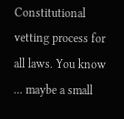Constitutional vetting process for all laws. You know ... maybe a small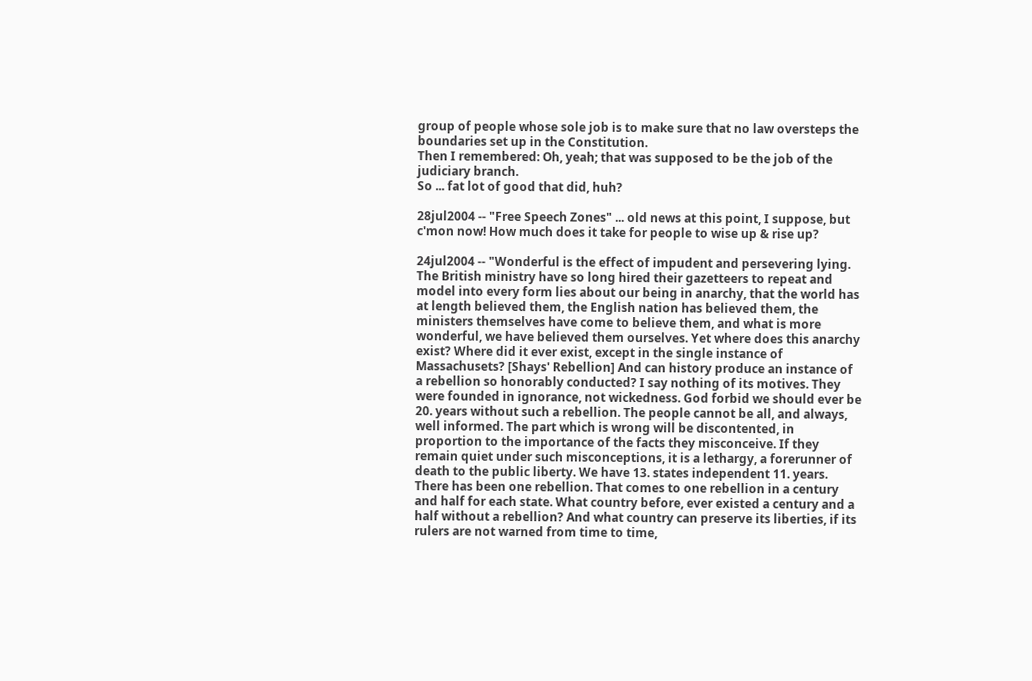group of people whose sole job is to make sure that no law oversteps the boundaries set up in the Constitution.
Then I remembered: Oh, yeah; that was supposed to be the job of the judiciary branch.
So ... fat lot of good that did, huh?

28jul2004 -- "Free Speech Zones" ... old news at this point, I suppose, but c'mon now! How much does it take for people to wise up & rise up?

24jul2004 -- "Wonderful is the effect of impudent and persevering lying. The British ministry have so long hired their gazetteers to repeat and model into every form lies about our being in anarchy, that the world has at length believed them, the English nation has believed them, the ministers themselves have come to believe them, and what is more wonderful, we have believed them ourselves. Yet where does this anarchy exist? Where did it ever exist, except in the single instance of Massachusets? [Shays' Rebellion] And can history produce an instance of a rebellion so honorably conducted? I say nothing of its motives. They were founded in ignorance, not wickedness. God forbid we should ever be 20. years without such a rebellion. The people cannot be all, and always, well informed. The part which is wrong will be discontented, in proportion to the importance of the facts they misconceive. If they remain quiet under such misconceptions, it is a lethargy, a forerunner of death to the public liberty. We have 13. states independent 11. years. There has been one rebellion. That comes to one rebellion in a century and half for each state. What country before, ever existed a century and a half without a rebellion? And what country can preserve its liberties, if its rulers are not warned from time to time,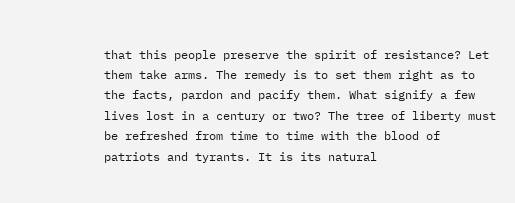that this people preserve the spirit of resistance? Let them take arms. The remedy is to set them right as to the facts, pardon and pacify them. What signify a few lives lost in a century or two? The tree of liberty must be refreshed from time to time with the blood of patriots and tyrants. It is its natural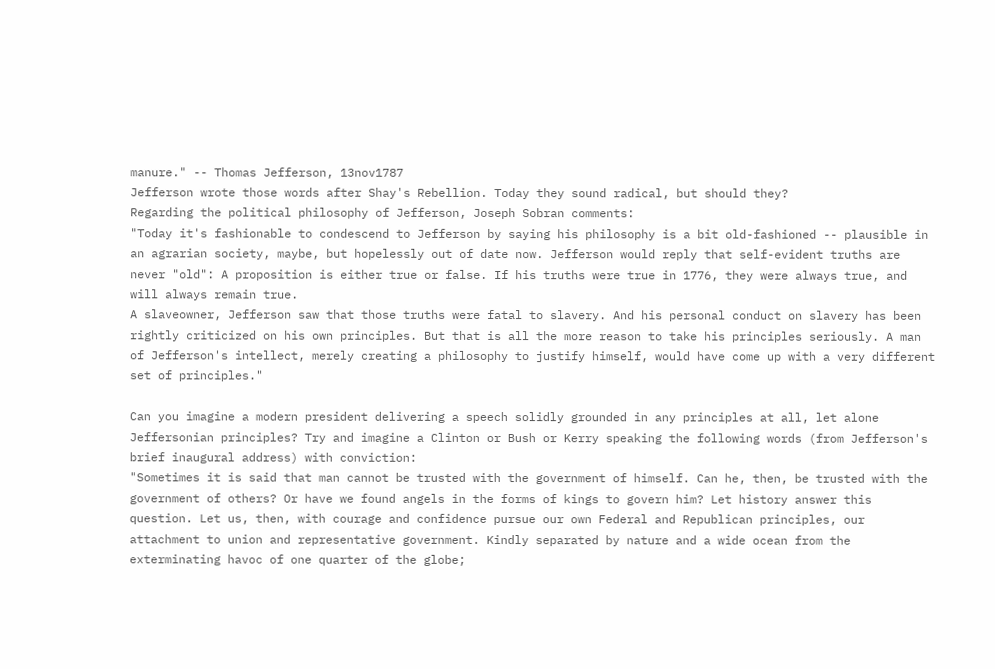manure." -- Thomas Jefferson, 13nov1787
Jefferson wrote those words after Shay's Rebellion. Today they sound radical, but should they?
Regarding the political philosophy of Jefferson, Joseph Sobran comments:
"Today it's fashionable to condescend to Jefferson by saying his philosophy is a bit old-fashioned -- plausible in an agrarian society, maybe, but hopelessly out of date now. Jefferson would reply that self-evident truths are never "old": A proposition is either true or false. If his truths were true in 1776, they were always true, and will always remain true.
A slaveowner, Jefferson saw that those truths were fatal to slavery. And his personal conduct on slavery has been rightly criticized on his own principles. But that is all the more reason to take his principles seriously. A man of Jefferson's intellect, merely creating a philosophy to justify himself, would have come up with a very different set of principles."

Can you imagine a modern president delivering a speech solidly grounded in any principles at all, let alone Jeffersonian principles? Try and imagine a Clinton or Bush or Kerry speaking the following words (from Jefferson's brief inaugural address) with conviction:
"Sometimes it is said that man cannot be trusted with the government of himself. Can he, then, be trusted with the government of others? Or have we found angels in the forms of kings to govern him? Let history answer this question. Let us, then, with courage and confidence pursue our own Federal and Republican principles, our attachment to union and representative government. Kindly separated by nature and a wide ocean from the exterminating havoc of one quarter of the globe;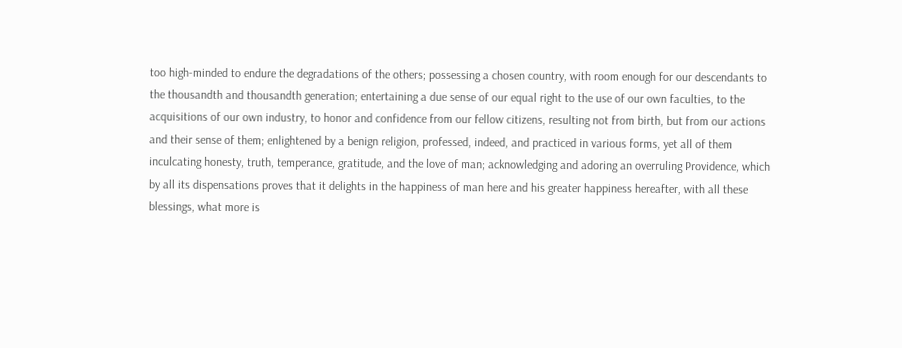too high-minded to endure the degradations of the others; possessing a chosen country, with room enough for our descendants to the thousandth and thousandth generation; entertaining a due sense of our equal right to the use of our own faculties, to the acquisitions of our own industry, to honor and confidence from our fellow citizens, resulting not from birth, but from our actions and their sense of them; enlightened by a benign religion, professed, indeed, and practiced in various forms, yet all of them inculcating honesty, truth, temperance, gratitude, and the love of man; acknowledging and adoring an overruling Providence, which by all its dispensations proves that it delights in the happiness of man here and his greater happiness hereafter, with all these blessings, what more is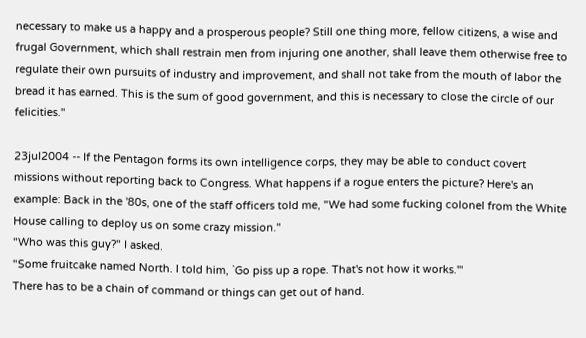necessary to make us a happy and a prosperous people? Still one thing more, fellow citizens, a wise and frugal Government, which shall restrain men from injuring one another, shall leave them otherwise free to regulate their own pursuits of industry and improvement, and shall not take from the mouth of labor the bread it has earned. This is the sum of good government, and this is necessary to close the circle of our felicities."

23jul2004 -- If the Pentagon forms its own intelligence corps, they may be able to conduct covert missions without reporting back to Congress. What happens if a rogue enters the picture? Here's an example: Back in the '80s, one of the staff officers told me, "We had some fucking colonel from the White House calling to deploy us on some crazy mission."
"Who was this guy?" I asked.
"Some fruitcake named North. I told him, `Go piss up a rope. That's not how it works.'"
There has to be a chain of command or things can get out of hand.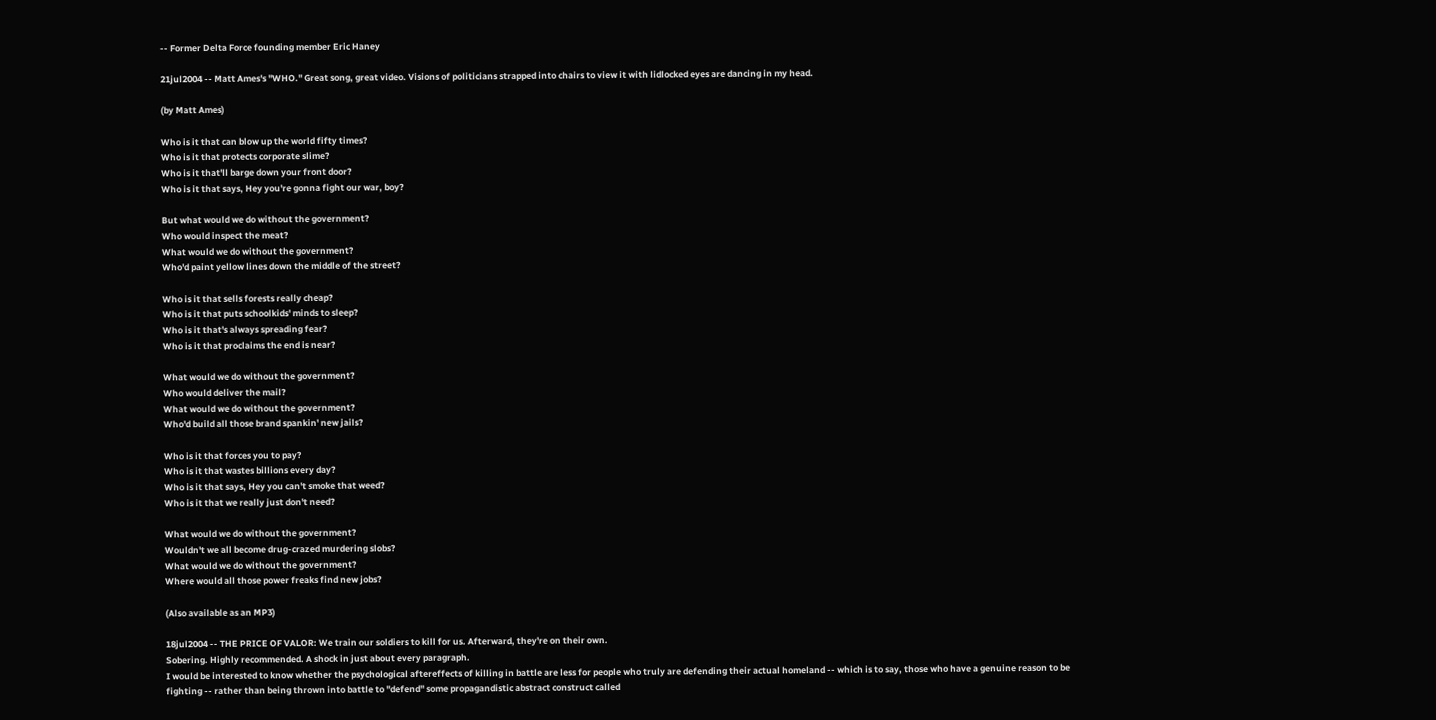-- Former Delta Force founding member Eric Haney

21jul2004 -- Matt Ames's "WHO." Great song, great video. Visions of politicians strapped into chairs to view it with lidlocked eyes are dancing in my head.

(by Matt Ames)

Who is it that can blow up the world fifty times?
Who is it that protects corporate slime?
Who is it that'll barge down your front door?
Who is it that says, Hey you're gonna fight our war, boy?

But what would we do without the government?
Who would inspect the meat?
What would we do without the government?
Who'd paint yellow lines down the middle of the street?

Who is it that sells forests really cheap?
Who is it that puts schoolkids' minds to sleep?
Who is it that's always spreading fear?
Who is it that proclaims the end is near?

What would we do without the government?
Who would deliver the mail?
What would we do without the government?
Who'd build all those brand spankin' new jails?

Who is it that forces you to pay?
Who is it that wastes billions every day?
Who is it that says, Hey you can't smoke that weed?
Who is it that we really just don't need?

What would we do without the government?
Wouldn't we all become drug-crazed murdering slobs?
What would we do without the government?
Where would all those power freaks find new jobs?

(Also available as an MP3)

18jul2004 -- THE PRICE OF VALOR: We train our soldiers to kill for us. Afterward, they're on their own.
Sobering. Highly recommended. A shock in just about every paragraph.
I would be interested to know whether the psychological aftereffects of killing in battle are less for people who truly are defending their actual homeland -- which is to say, those who have a genuine reason to be fighting -- rather than being thrown into battle to "defend" some propagandistic abstract construct called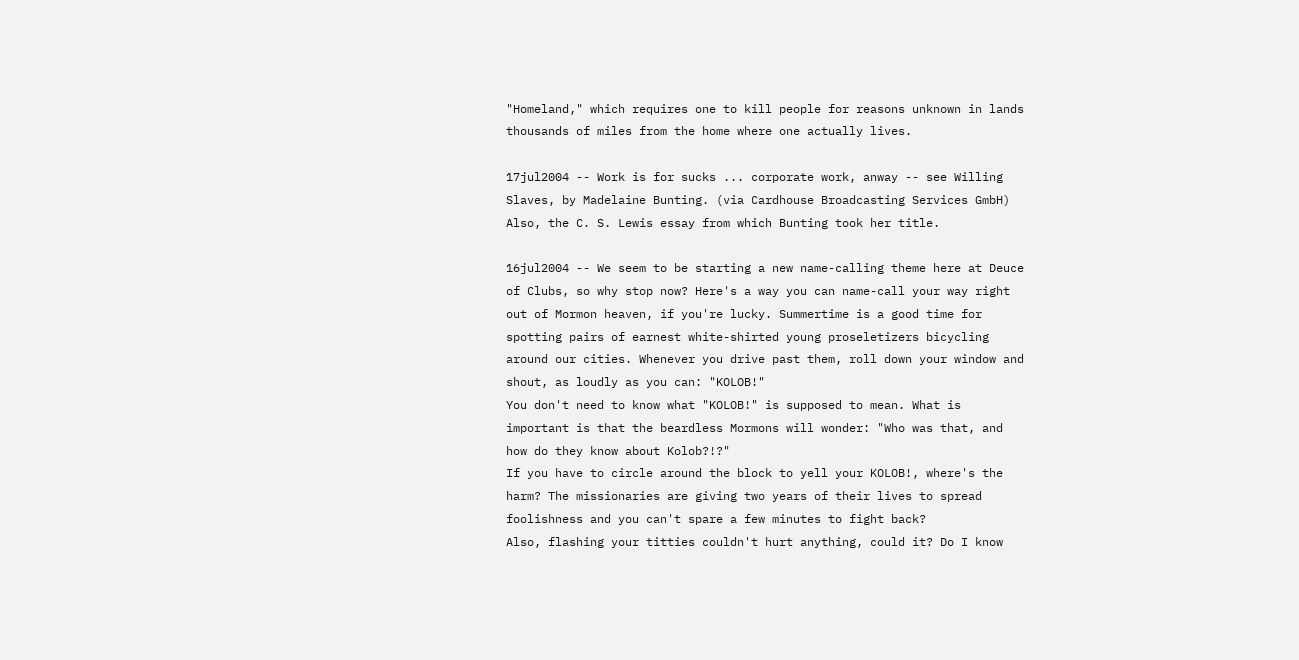"Homeland," which requires one to kill people for reasons unknown in lands thousands of miles from the home where one actually lives.

17jul2004 -- Work is for sucks ... corporate work, anway -- see Willing Slaves, by Madelaine Bunting. (via Cardhouse Broadcasting Services GmbH)
Also, the C. S. Lewis essay from which Bunting took her title.

16jul2004 -- We seem to be starting a new name-calling theme here at Deuce of Clubs, so why stop now? Here's a way you can name-call your way right out of Mormon heaven, if you're lucky. Summertime is a good time for spotting pairs of earnest white-shirted young proseletizers bicycling around our cities. Whenever you drive past them, roll down your window and shout, as loudly as you can: "KOLOB!"
You don't need to know what "KOLOB!" is supposed to mean. What is important is that the beardless Mormons will wonder: "Who was that, and how do they know about Kolob?!?"
If you have to circle around the block to yell your KOLOB!, where's the harm? The missionaries are giving two years of their lives to spread foolishness and you can't spare a few minutes to fight back?
Also, flashing your titties couldn't hurt anything, could it? Do I know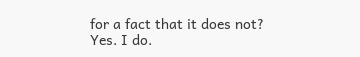for a fact that it does not?
Yes. I do.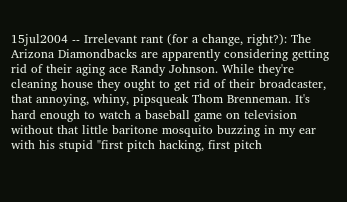15jul2004 -- Irrelevant rant (for a change, right?): The Arizona Diamondbacks are apparently considering getting rid of their aging ace Randy Johnson. While they're cleaning house they ought to get rid of their broadcaster, that annoying, whiny, pipsqueak Thom Brenneman. It's hard enough to watch a baseball game on television without that little baritone mosquito buzzing in my ear with his stupid "first pitch hacking, first pitch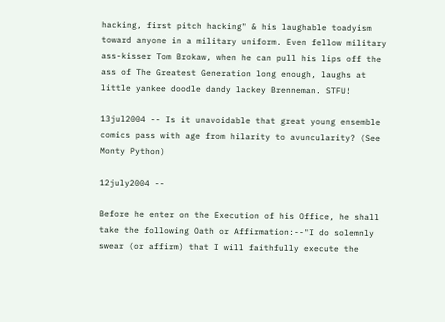hacking, first pitch hacking" & his laughable toadyism toward anyone in a military uniform. Even fellow military ass-kisser Tom Brokaw, when he can pull his lips off the ass of The Greatest Generation long enough, laughs at little yankee doodle dandy lackey Brenneman. STFU!

13jul2004 -- Is it unavoidable that great young ensemble comics pass with age from hilarity to avuncularity? (See Monty Python)

12july2004 --

Before he enter on the Execution of his Office, he shall take the following Oath or Affirmation:--"I do solemnly swear (or affirm) that I will faithfully execute the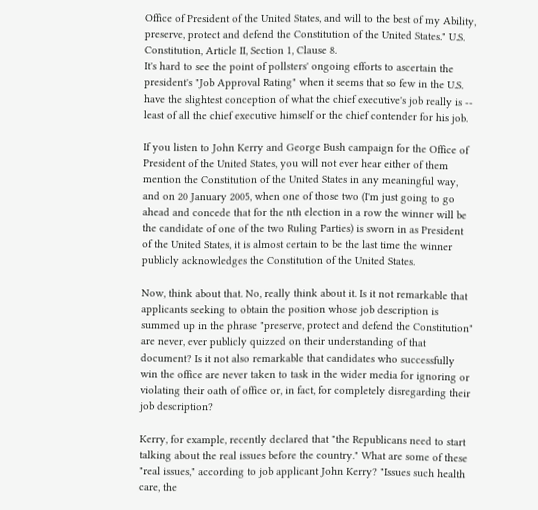Office of President of the United States, and will to the best of my Ability, preserve, protect and defend the Constitution of the United States." U.S. Constitution, Article II, Section 1, Clause 8.
It's hard to see the point of pollsters' ongoing efforts to ascertain the president's "Job Approval Rating" when it seems that so few in the U.S. have the slightest conception of what the chief executive's job really is -- least of all the chief executive himself or the chief contender for his job.

If you listen to John Kerry and George Bush campaign for the Office of President of the United States, you will not ever hear either of them mention the Constitution of the United States in any meaningful way, and on 20 January 2005, when one of those two (I'm just going to go ahead and concede that for the nth election in a row the winner will be the candidate of one of the two Ruling Parties) is sworn in as President of the United States, it is almost certain to be the last time the winner publicly acknowledges the Constitution of the United States.

Now, think about that. No, really think about it. Is it not remarkable that applicants seeking to obtain the position whose job description is summed up in the phrase "preserve, protect and defend the Constitution" are never, ever publicly quizzed on their understanding of that document? Is it not also remarkable that candidates who successfully win the office are never taken to task in the wider media for ignoring or violating their oath of office or, in fact, for completely disregarding their job description?

Kerry, for example, recently declared that "the Republicans need to start talking about the real issues before the country." What are some of these "real issues," according to job applicant John Kerry? "Issues such health care, the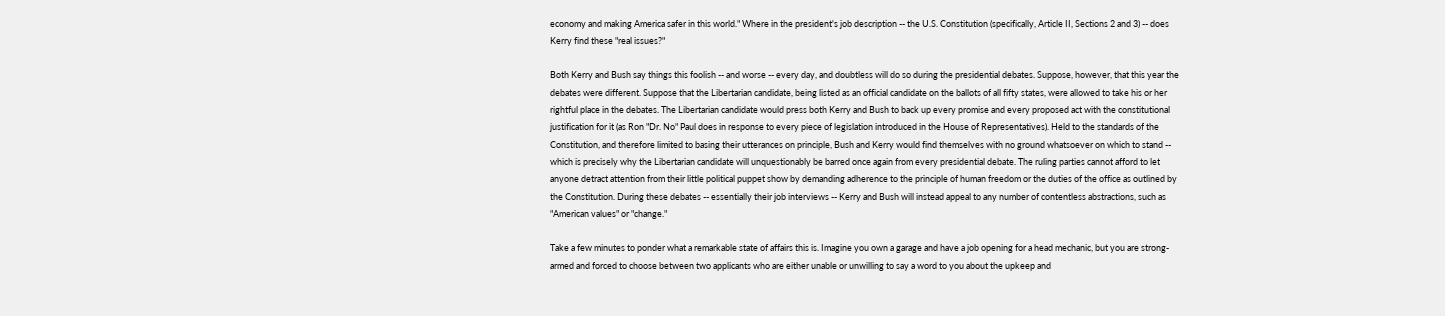economy and making America safer in this world." Where in the president's job description -- the U.S. Constitution (specifically, Article II, Sections 2 and 3) -- does Kerry find these "real issues?"

Both Kerry and Bush say things this foolish -- and worse -- every day, and doubtless will do so during the presidential debates. Suppose, however, that this year the debates were different. Suppose that the Libertarian candidate, being listed as an official candidate on the ballots of all fifty states, were allowed to take his or her rightful place in the debates. The Libertarian candidate would press both Kerry and Bush to back up every promise and every proposed act with the constitutional justification for it (as Ron "Dr. No" Paul does in response to every piece of legislation introduced in the House of Representatives). Held to the standards of the Constitution, and therefore limited to basing their utterances on principle, Bush and Kerry would find themselves with no ground whatsoever on which to stand -- which is precisely why the Libertarian candidate will unquestionably be barred once again from every presidential debate. The ruling parties cannot afford to let anyone detract attention from their little political puppet show by demanding adherence to the principle of human freedom or the duties of the office as outlined by the Constitution. During these debates -- essentially their job interviews -- Kerry and Bush will instead appeal to any number of contentless abstractions, such as "American values" or "change."

Take a few minutes to ponder what a remarkable state of affairs this is. Imagine you own a garage and have a job opening for a head mechanic, but you are strong-armed and forced to choose between two applicants who are either unable or unwilling to say a word to you about the upkeep and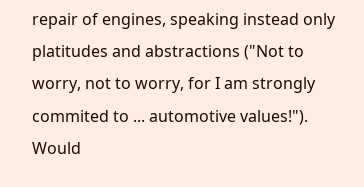repair of engines, speaking instead only platitudes and abstractions ("Not to worry, not to worry, for I am strongly commited to ... automotive values!"). Would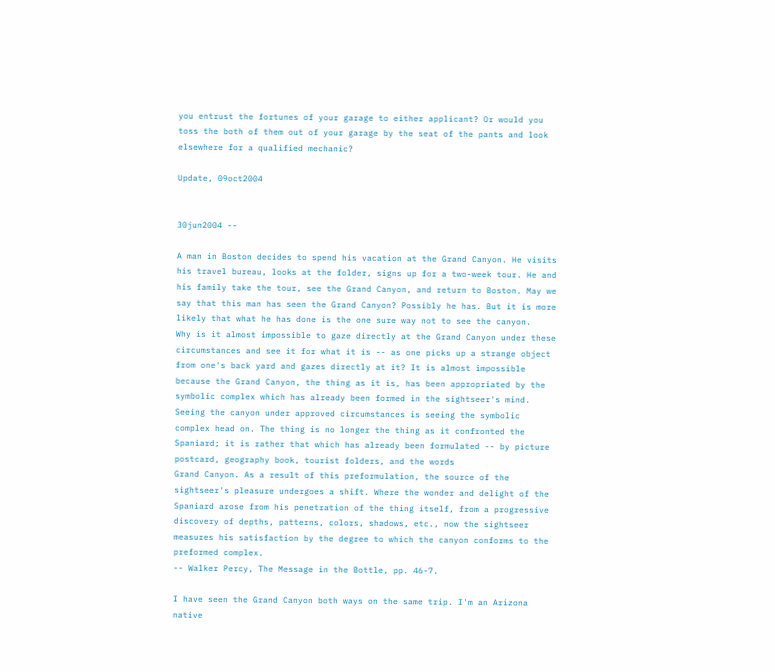you entrust the fortunes of your garage to either applicant? Or would you toss the both of them out of your garage by the seat of the pants and look elsewhere for a qualified mechanic?

Update, 09oct2004


30jun2004 --

A man in Boston decides to spend his vacation at the Grand Canyon. He visits his travel bureau, looks at the folder, signs up for a two-week tour. He and his family take the tour, see the Grand Canyon, and return to Boston. May we say that this man has seen the Grand Canyon? Possibly he has. But it is more likely that what he has done is the one sure way not to see the canyon.
Why is it almost impossible to gaze directly at the Grand Canyon under these circumstances and see it for what it is -- as one picks up a strange object from one's back yard and gazes directly at it? It is almost impossible because the Grand Canyon, the thing as it is, has been appropriated by the symbolic complex which has already been formed in the sightseer's mind. Seeing the canyon under approved circumstances is seeing the symbolic complex head on. The thing is no longer the thing as it confronted the Spaniard; it is rather that which has already been formulated -- by picture postcard, geography book, tourist folders, and the words
Grand Canyon. As a result of this preformulation, the source of the sightseer's pleasure undergoes a shift. Where the wonder and delight of the Spaniard arose from his penetration of the thing itself, from a progressive discovery of depths, patterns, colors, shadows, etc., now the sightseer measures his satisfaction by the degree to which the canyon conforms to the preformed complex.
-- Walker Percy, The Message in the Bottle, pp. 46-7.

I have seen the Grand Canyon both ways on the same trip. I'm an Arizona native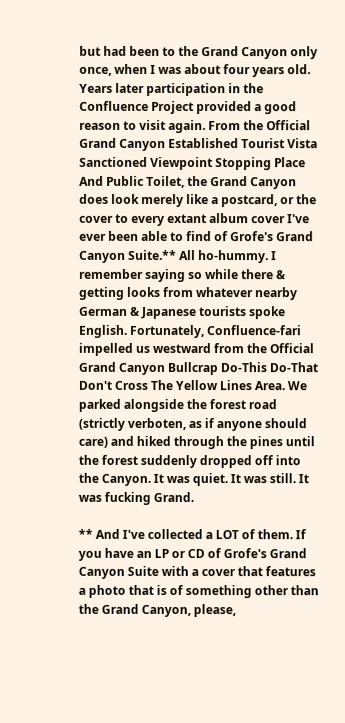but had been to the Grand Canyon only once, when I was about four years old. Years later participation in the Confluence Project provided a good reason to visit again. From the Official Grand Canyon Established Tourist Vista Sanctioned Viewpoint Stopping Place And Public Toilet, the Grand Canyon does look merely like a postcard, or the cover to every extant album cover I've ever been able to find of Grofe's Grand Canyon Suite.** All ho-hummy. I remember saying so while there & getting looks from whatever nearby German & Japanese tourists spoke English. Fortunately, Confluence-fari impelled us westward from the Official Grand Canyon Bullcrap Do-This Do-That Don't Cross The Yellow Lines Area. We parked alongside the forest road (strictly verboten, as if anyone should care) and hiked through the pines until the forest suddenly dropped off into the Canyon. It was quiet. It was still. It was fucking Grand.

** And I've collected a LOT of them. If you have an LP or CD of Grofe's Grand Canyon Suite with a cover that features a photo that is of something other than the Grand Canyon, please,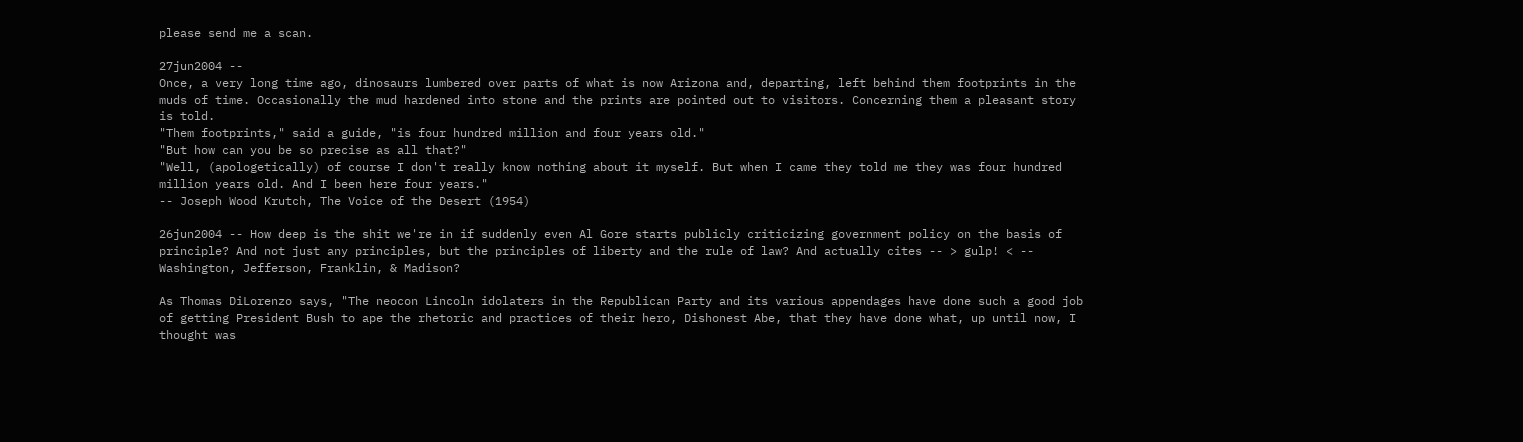please send me a scan.

27jun2004 --
Once, a very long time ago, dinosaurs lumbered over parts of what is now Arizona and, departing, left behind them footprints in the muds of time. Occasionally the mud hardened into stone and the prints are pointed out to visitors. Concerning them a pleasant story is told.
"Them footprints," said a guide, "is four hundred million and four years old."
"But how can you be so precise as all that?"
"Well, (apologetically) of course I don't really know nothing about it myself. But when I came they told me they was four hundred million years old. And I been here four years."
-- Joseph Wood Krutch, The Voice of the Desert (1954)

26jun2004 -- How deep is the shit we're in if suddenly even Al Gore starts publicly criticizing government policy on the basis of principle? And not just any principles, but the principles of liberty and the rule of law? And actually cites -- > gulp! < -- Washington, Jefferson, Franklin, & Madison?

As Thomas DiLorenzo says, "The neocon Lincoln idolaters in the Republican Party and its various appendages have done such a good job of getting President Bush to ape the rhetoric and practices of their hero, Dishonest Abe, that they have done what, up until now, I thought was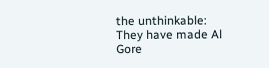the unthinkable: They have made Al Gore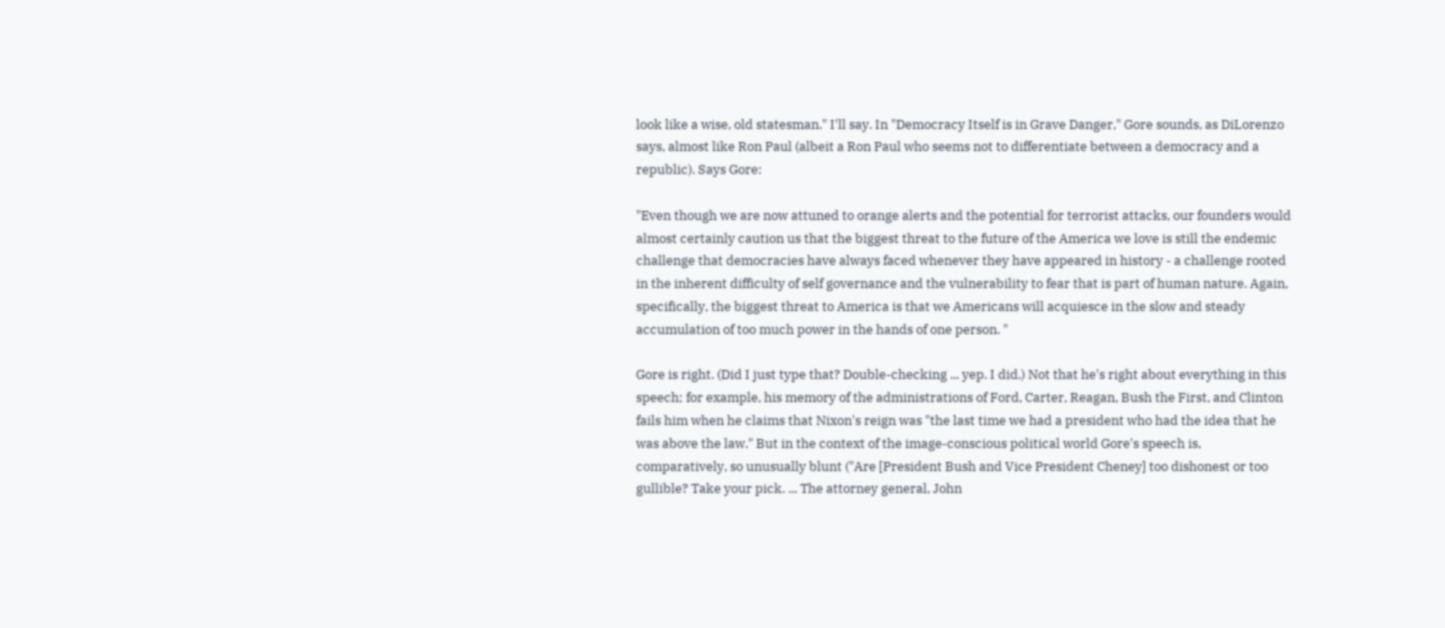look like a wise, old statesman." I'll say. In "Democracy Itself is in Grave Danger," Gore sounds, as DiLorenzo says, almost like Ron Paul (albeit a Ron Paul who seems not to differentiate between a democracy and a republic). Says Gore:

"Even though we are now attuned to orange alerts and the potential for terrorist attacks, our founders would almost certainly caution us that the biggest threat to the future of the America we love is still the endemic challenge that democracies have always faced whenever they have appeared in history - a challenge rooted in the inherent difficulty of self governance and the vulnerability to fear that is part of human nature. Again, specifically, the biggest threat to America is that we Americans will acquiesce in the slow and steady accumulation of too much power in the hands of one person. "

Gore is right. (Did I just type that? Double-checking ... yep. I did.) Not that he's right about everything in this speech; for example, his memory of the administrations of Ford, Carter, Reagan, Bush the First, and Clinton fails him when he claims that Nixon's reign was "the last time we had a president who had the idea that he was above the law." But in the context of the image-conscious political world Gore's speech is, comparatively, so unusually blunt ("Are [President Bush and Vice President Cheney] too dishonest or too gullible? Take your pick. ... The attorney general, John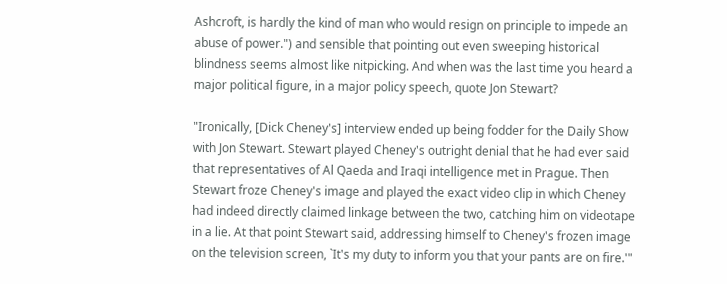Ashcroft, is hardly the kind of man who would resign on principle to impede an abuse of power.") and sensible that pointing out even sweeping historical blindness seems almost like nitpicking. And when was the last time you heard a major political figure, in a major policy speech, quote Jon Stewart?

"Ironically, [Dick Cheney's] interview ended up being fodder for the Daily Show with Jon Stewart. Stewart played Cheney's outright denial that he had ever said that representatives of Al Qaeda and Iraqi intelligence met in Prague. Then Stewart froze Cheney's image and played the exact video clip in which Cheney had indeed directly claimed linkage between the two, catching him on videotape in a lie. At that point Stewart said, addressing himself to Cheney's frozen image on the television screen, `It's my duty to inform you that your pants are on fire.'"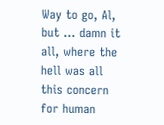Way to go, Al, but ... damn it all, where the hell was all this concern for human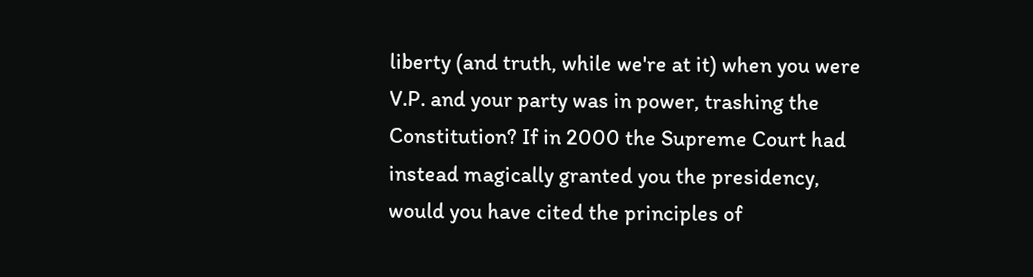liberty (and truth, while we're at it) when you were V.P. and your party was in power, trashing the Constitution? If in 2000 the Supreme Court had instead magically granted you the presidency, would you have cited the principles of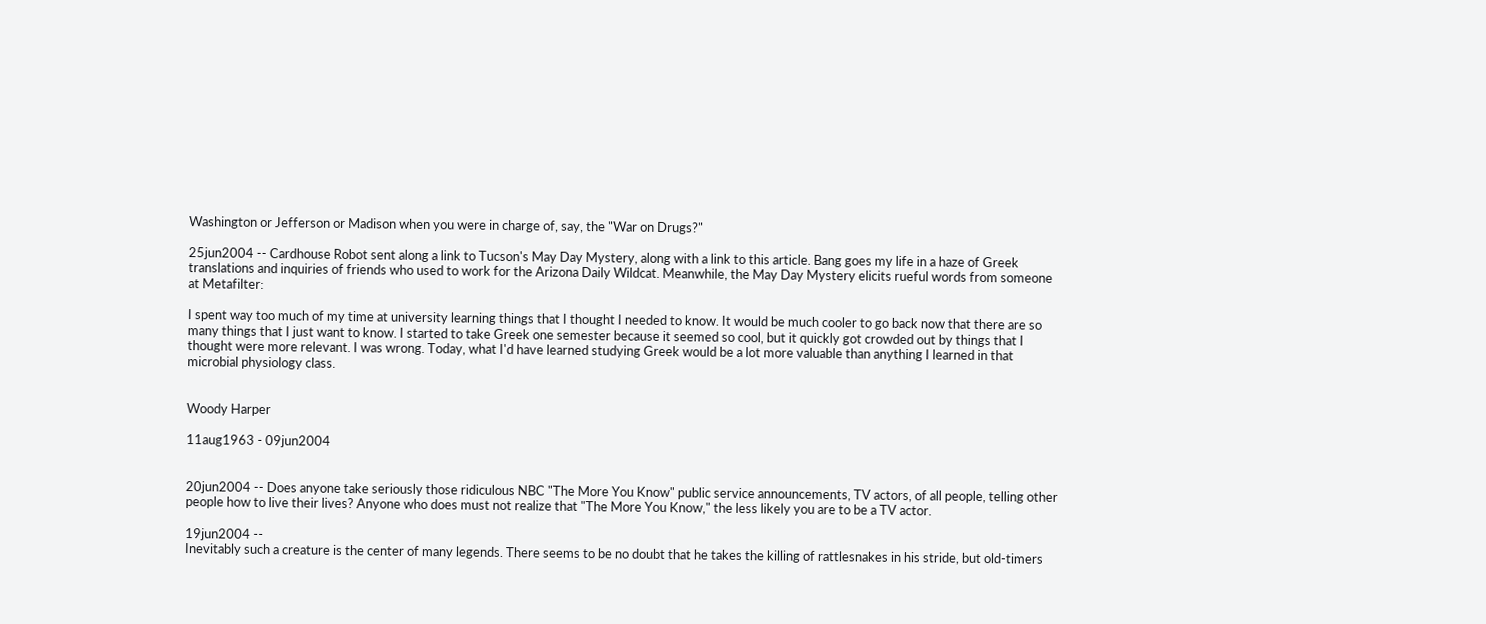Washington or Jefferson or Madison when you were in charge of, say, the "War on Drugs?"

25jun2004 -- Cardhouse Robot sent along a link to Tucson's May Day Mystery, along with a link to this article. Bang goes my life in a haze of Greek translations and inquiries of friends who used to work for the Arizona Daily Wildcat. Meanwhile, the May Day Mystery elicits rueful words from someone at Metafilter:

I spent way too much of my time at university learning things that I thought I needed to know. It would be much cooler to go back now that there are so many things that I just want to know. I started to take Greek one semester because it seemed so cool, but it quickly got crowded out by things that I thought were more relevant. I was wrong. Today, what I'd have learned studying Greek would be a lot more valuable than anything I learned in that microbial physiology class.


Woody Harper

11aug1963 - 09jun2004


20jun2004 -- Does anyone take seriously those ridiculous NBC "The More You Know" public service announcements, TV actors, of all people, telling other people how to live their lives? Anyone who does must not realize that "The More You Know," the less likely you are to be a TV actor.

19jun2004 --
Inevitably such a creature is the center of many legends. There seems to be no doubt that he takes the killing of rattlesnakes in his stride, but old-timers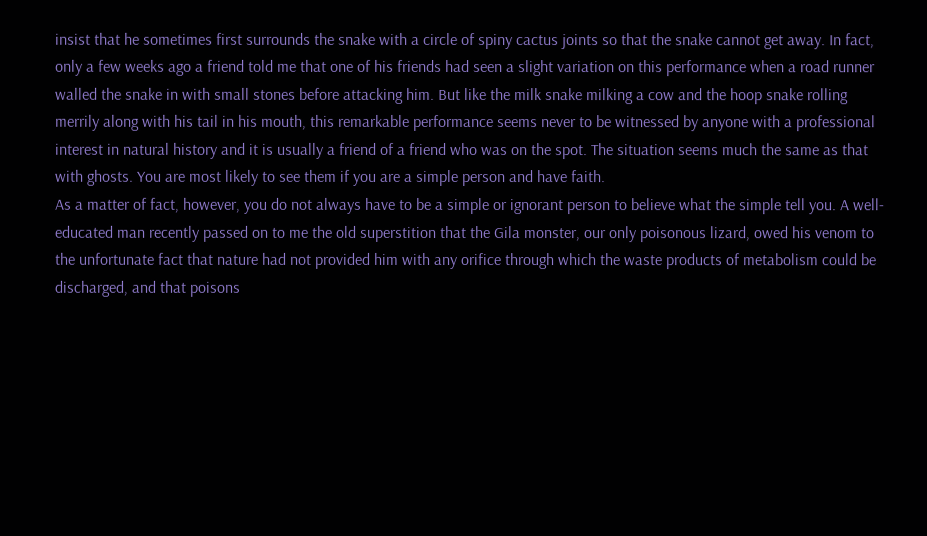insist that he sometimes first surrounds the snake with a circle of spiny cactus joints so that the snake cannot get away. In fact, only a few weeks ago a friend told me that one of his friends had seen a slight variation on this performance when a road runner walled the snake in with small stones before attacking him. But like the milk snake milking a cow and the hoop snake rolling merrily along with his tail in his mouth, this remarkable performance seems never to be witnessed by anyone with a professional interest in natural history and it is usually a friend of a friend who was on the spot. The situation seems much the same as that with ghosts. You are most likely to see them if you are a simple person and have faith.
As a matter of fact, however, you do not always have to be a simple or ignorant person to believe what the simple tell you. A well-educated man recently passed on to me the old superstition that the Gila monster, our only poisonous lizard, owed his venom to the unfortunate fact that nature had not provided him with any orifice through which the waste products of metabolism could be discharged, and that poisons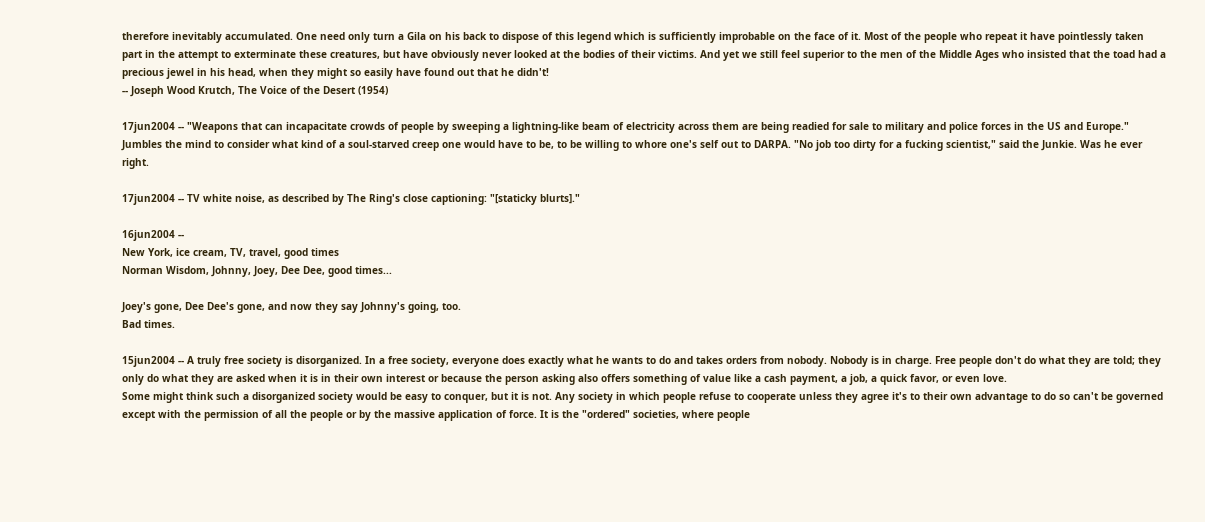therefore inevitably accumulated. One need only turn a Gila on his back to dispose of this legend which is sufficiently improbable on the face of it. Most of the people who repeat it have pointlessly taken part in the attempt to exterminate these creatures, but have obviously never looked at the bodies of their victims. And yet we still feel superior to the men of the Middle Ages who insisted that the toad had a precious jewel in his head, when they might so easily have found out that he didn't!
-- Joseph Wood Krutch, The Voice of the Desert (1954)

17jun2004 -- "Weapons that can incapacitate crowds of people by sweeping a lightning-like beam of electricity across them are being readied for sale to military and police forces in the US and Europe." Jumbles the mind to consider what kind of a soul-starved creep one would have to be, to be willing to whore one's self out to DARPA. "No job too dirty for a fucking scientist," said the Junkie. Was he ever right.

17jun2004 -- TV white noise, as described by The Ring's close captioning: "[staticky blurts]."

16jun2004 --
New York, ice cream, TV, travel, good times
Norman Wisdom, Johnny, Joey, Dee Dee, good times...

Joey's gone, Dee Dee's gone, and now they say Johnny's going, too.
Bad times.

15jun2004 -- A truly free society is disorganized. In a free society, everyone does exactly what he wants to do and takes orders from nobody. Nobody is in charge. Free people don't do what they are told; they only do what they are asked when it is in their own interest or because the person asking also offers something of value like a cash payment, a job, a quick favor, or even love.
Some might think such a disorganized society would be easy to conquer, but it is not. Any society in which people refuse to cooperate unless they agree it's to their own advantage to do so can't be governed except with the permission of all the people or by the massive application of force. It is the "ordered" societies, where people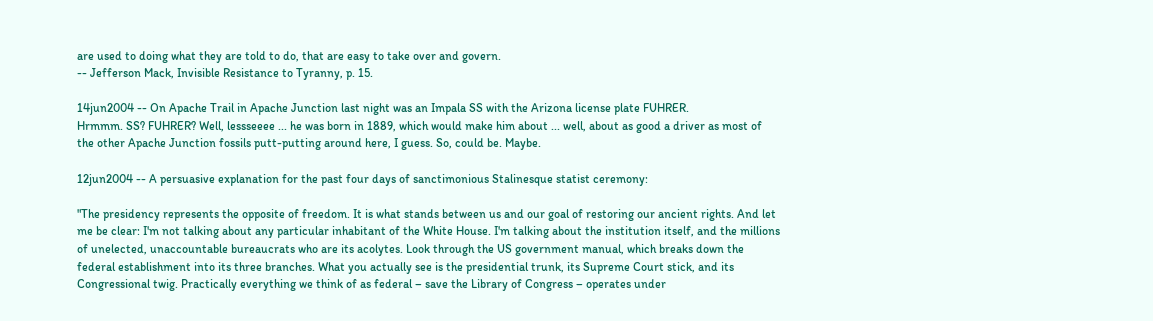are used to doing what they are told to do, that are easy to take over and govern.
-- Jefferson Mack, Invisible Resistance to Tyranny, p. 15.

14jun2004 -- On Apache Trail in Apache Junction last night was an Impala SS with the Arizona license plate FUHRER.
Hrmmm. SS? FUHRER? Well, lessseeee ... he was born in 1889, which would make him about ... well, about as good a driver as most of the other Apache Junction fossils putt-putting around here, I guess. So, could be. Maybe.

12jun2004 -- A persuasive explanation for the past four days of sanctimonious Stalinesque statist ceremony:

"The presidency represents the opposite of freedom. It is what stands between us and our goal of restoring our ancient rights. And let me be clear: I'm not talking about any particular inhabitant of the White House. I'm talking about the institution itself, and the millions of unelected, unaccountable bureaucrats who are its acolytes. Look through the US government manual, which breaks down the federal establishment into its three branches. What you actually see is the presidential trunk, its Supreme Court stick, and its Congressional twig. Practically everything we think of as federal – save the Library of Congress – operates under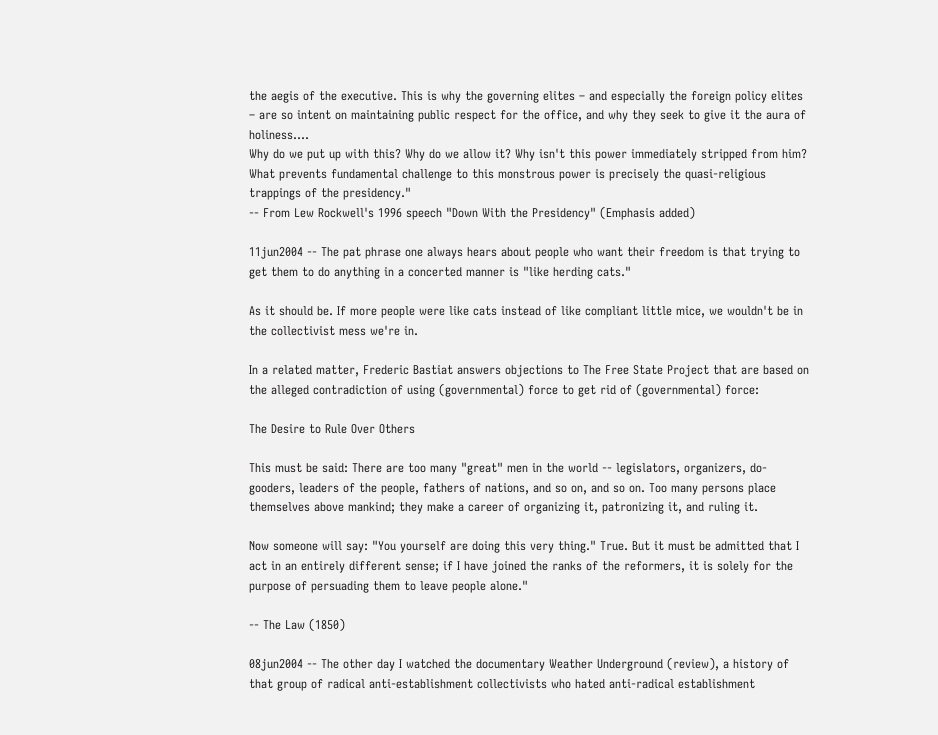the aegis of the executive. This is why the governing elites – and especially the foreign policy elites – are so intent on maintaining public respect for the office, and why they seek to give it the aura of holiness....
Why do we put up with this? Why do we allow it? Why isn't this power immediately stripped from him?
What prevents fundamental challenge to this monstrous power is precisely the quasi-religious trappings of the presidency."
-- From Lew Rockwell's 1996 speech "Down With the Presidency" (Emphasis added)

11jun2004 -- The pat phrase one always hears about people who want their freedom is that trying to get them to do anything in a concerted manner is "like herding cats."

As it should be. If more people were like cats instead of like compliant little mice, we wouldn't be in the collectivist mess we're in.

In a related matter, Frederic Bastiat answers objections to The Free State Project that are based on the alleged contradiction of using (governmental) force to get rid of (governmental) force:

The Desire to Rule Over Others

This must be said: There are too many "great" men in the world -- legislators, organizers, do-gooders, leaders of the people, fathers of nations, and so on, and so on. Too many persons place themselves above mankind; they make a career of organizing it, patronizing it, and ruling it.

Now someone will say: "You yourself are doing this very thing." True. But it must be admitted that I act in an entirely different sense; if I have joined the ranks of the reformers, it is solely for the purpose of persuading them to leave people alone."

-- The Law (1850)

08jun2004 -- The other day I watched the documentary Weather Underground (review), a history of that group of radical anti-establishment collectivists who hated anti-radical establishment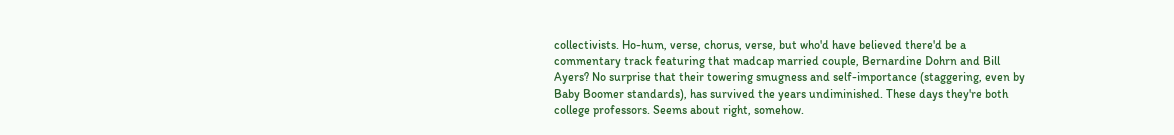collectivists. Ho-hum, verse, chorus, verse, but who'd have believed there'd be a commentary track featuring that madcap married couple, Bernardine Dohrn and Bill Ayers? No surprise that their towering smugness and self-importance (staggering, even by Baby Boomer standards), has survived the years undiminished. These days they're both college professors. Seems about right, somehow.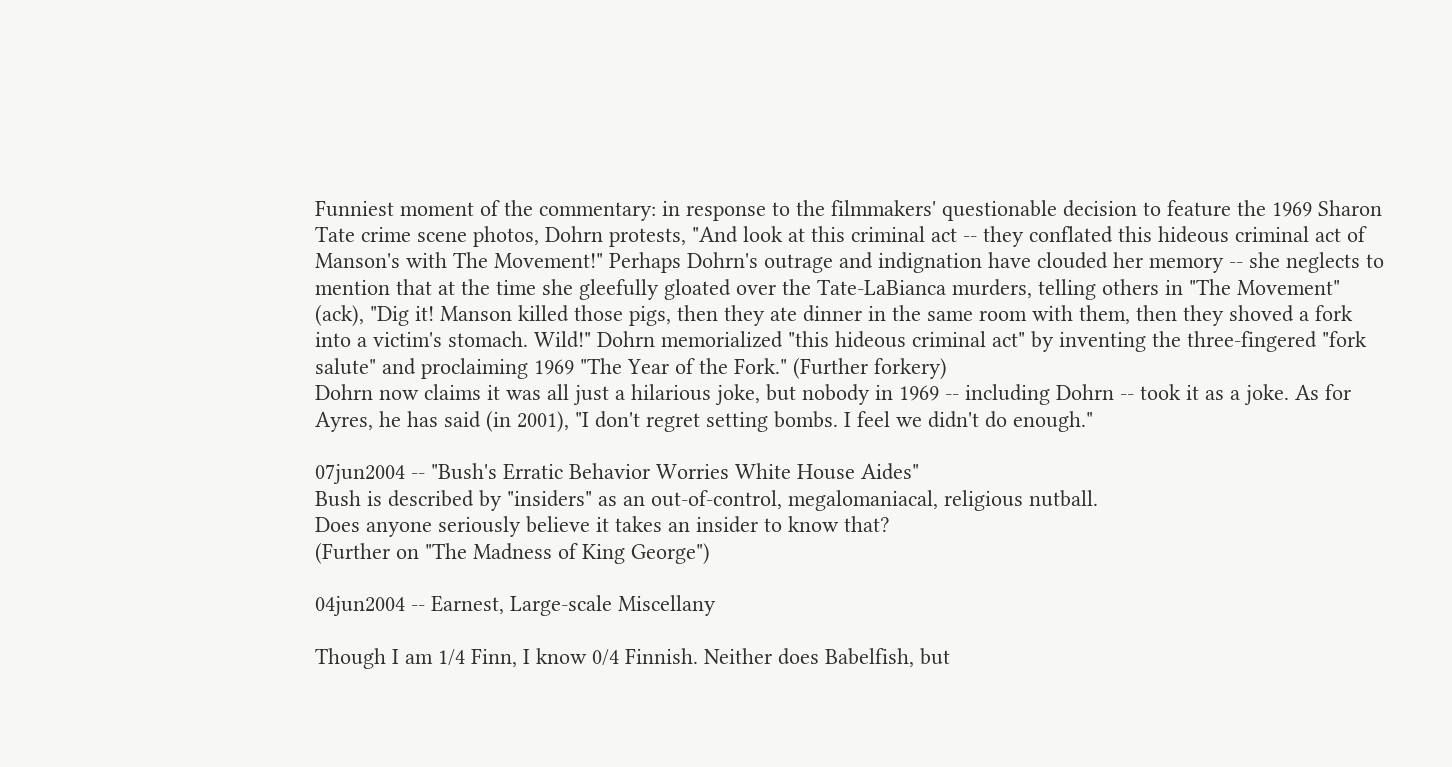Funniest moment of the commentary: in response to the filmmakers' questionable decision to feature the 1969 Sharon Tate crime scene photos, Dohrn protests, "And look at this criminal act -- they conflated this hideous criminal act of Manson's with The Movement!" Perhaps Dohrn's outrage and indignation have clouded her memory -- she neglects to mention that at the time she gleefully gloated over the Tate-LaBianca murders, telling others in "The Movement" (ack), "Dig it! Manson killed those pigs, then they ate dinner in the same room with them, then they shoved a fork into a victim's stomach. Wild!" Dohrn memorialized "this hideous criminal act" by inventing the three-fingered "fork salute" and proclaiming 1969 "The Year of the Fork." (Further forkery)
Dohrn now claims it was all just a hilarious joke, but nobody in 1969 -- including Dohrn -- took it as a joke. As for Ayres, he has said (in 2001), "I don't regret setting bombs. I feel we didn't do enough."

07jun2004 -- "Bush's Erratic Behavior Worries White House Aides"
Bush is described by "insiders" as an out-of-control, megalomaniacal, religious nutball.
Does anyone seriously believe it takes an insider to know that?
(Further on "The Madness of King George")

04jun2004 -- Earnest, Large-scale Miscellany

Though I am 1/4 Finn, I know 0/4 Finnish. Neither does Babelfish, but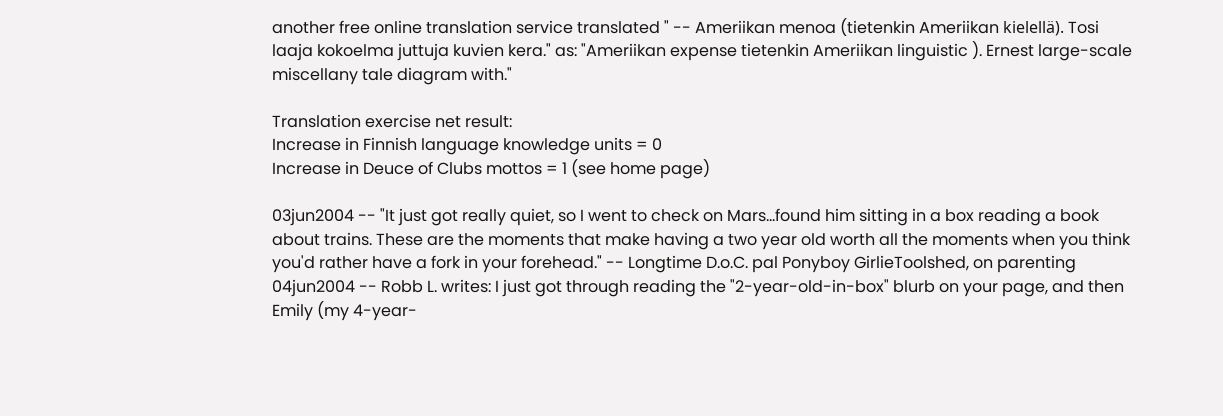another free online translation service translated " -- Ameriikan menoa (tietenkin Ameriikan kielellä). Tosi laaja kokoelma juttuja kuvien kera." as: "Ameriikan expense tietenkin Ameriikan linguistic ). Ernest large-scale miscellany tale diagram with."

Translation exercise net result:
Increase in Finnish language knowledge units = 0
Increase in Deuce of Clubs mottos = 1 (see home page)

03jun2004 -- "It just got really quiet, so I went to check on Mars...found him sitting in a box reading a book about trains. These are the moments that make having a two year old worth all the moments when you think you'd rather have a fork in your forehead." -- Longtime D.o.C. pal Ponyboy GirlieToolshed, on parenting
04jun2004 -- Robb L. writes: I just got through reading the "2-year-old-in-box" blurb on your page, and then Emily (my 4-year-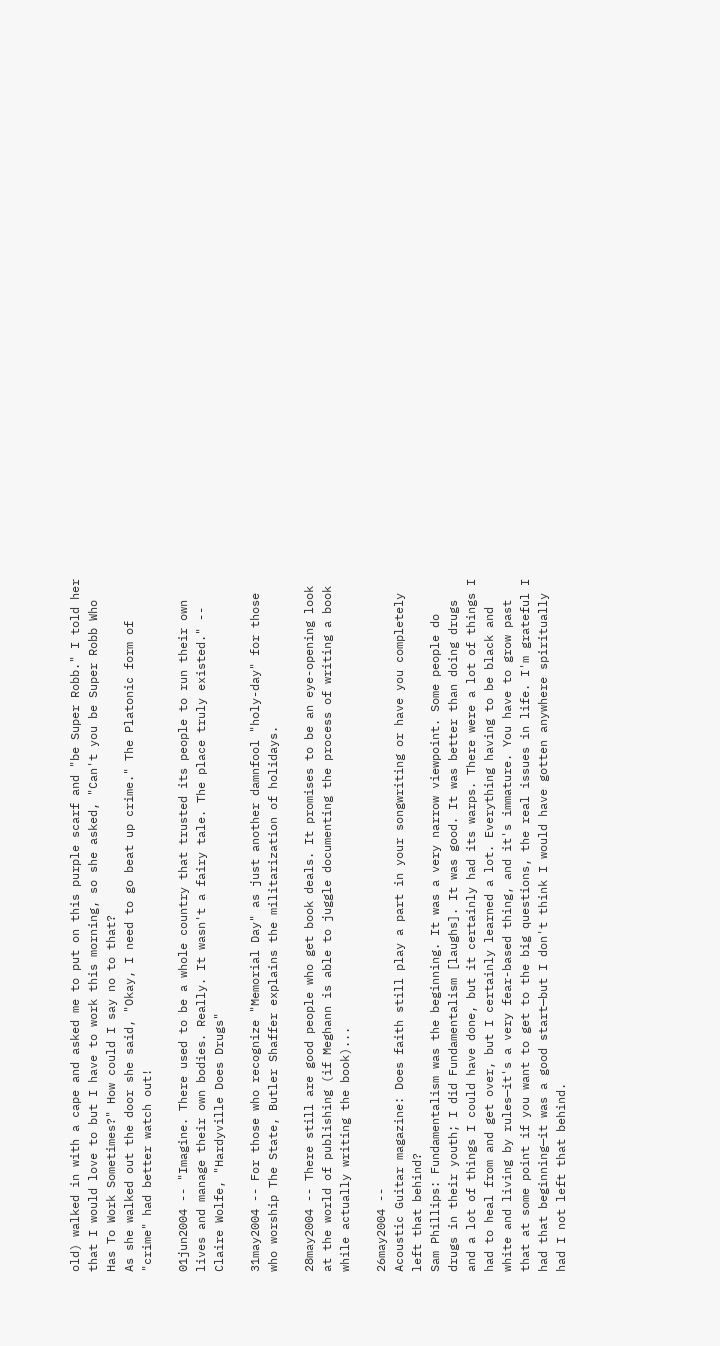old) walked in with a cape and asked me to put on this purple scarf and "be Super Robb." I told her that I would love to but I have to work this morning, so she asked, "Can't you be Super Robb Who Has To Work Sometimes?" How could I say no to that?
As she walked out the door she said, "Okay, I need to go beat up crime." The Platonic form of "crime" had better watch out!

01jun2004 -- "Imagine. There used to be a whole country that trusted its people to run their own lives and manage their own bodies. Really. It wasn't a fairy tale. The place truly existed." -- Claire Wolfe, "Hardyville Does Drugs"

31may2004 -- For those who recognize "Memorial Day" as just another damnfool "holy-day" for those who worship The State, Butler Shaffer explains the militarization of holidays.

28may2004 -- There still are good people who get book deals. It promises to be an eye-opening look at the world of publishing (if Meghann is able to juggle documenting the process of writing a book while actually writing the book)...

26may2004 --
Acoustic Guitar magazine: Does faith still play a part in your songwriting or have you completely left that behind?
Sam Phillips: Fundamentalism was the beginning. It was a very narrow viewpoint. Some people do drugs in their youth; I did Fundamentalism [laughs]. It was good. It was better than doing drugs and a lot of things I could have done, but it certainly had its warps. There were a lot of things I had to heal from and get over, but I certainly learned a lot. Everything having to be black and white and living by rules—it's a very fear-based thing, and it's immature. You have to grow past that at some point if you want to get to the big questions, the real issues in life. I'm grateful I had that beginning—it was a good start—but I don't think I would have gotten anywhere spiritually had I not left that behind.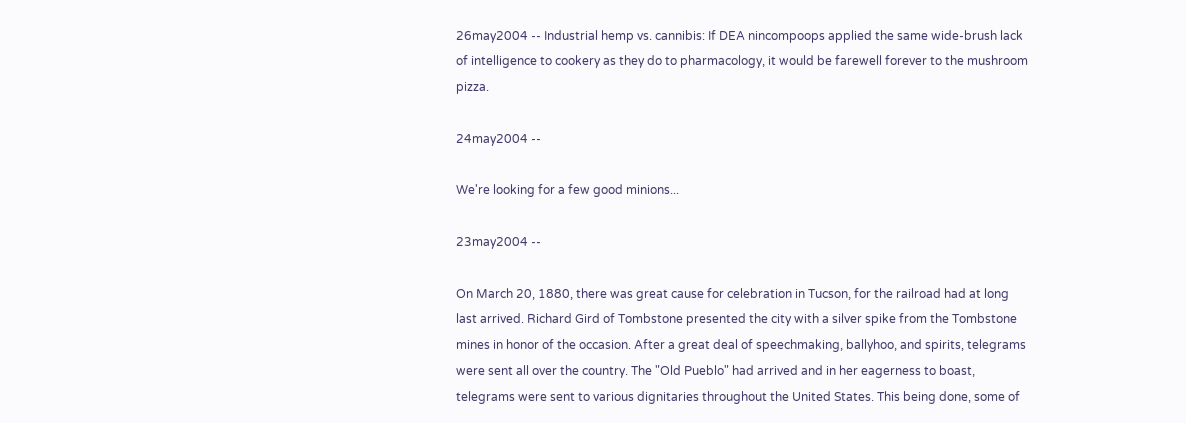26may2004 -- Industrial hemp vs. cannibis: If DEA nincompoops applied the same wide-brush lack of intelligence to cookery as they do to pharmacology, it would be farewell forever to the mushroom pizza.

24may2004 --

We're looking for a few good minions...

23may2004 --

On March 20, 1880, there was great cause for celebration in Tucson, for the railroad had at long last arrived. Richard Gird of Tombstone presented the city with a silver spike from the Tombstone mines in honor of the occasion. After a great deal of speechmaking, ballyhoo, and spirits, telegrams were sent all over the country. The "Old Pueblo" had arrived and in her eagerness to boast, telegrams were sent to various dignitaries throughout the United States. This being done, some of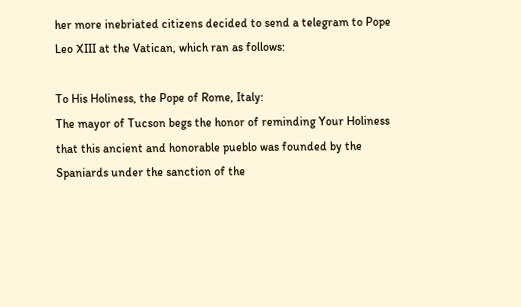her more inebriated citizens decided to send a telegram to Pope Leo XIII at the Vatican, which ran as follows:

To His Holiness, the Pope of Rome, Italy:
The mayor of Tucson begs the honor of reminding Your Holiness that this ancient and honorable pueblo was founded by the Spaniards under the sanction of the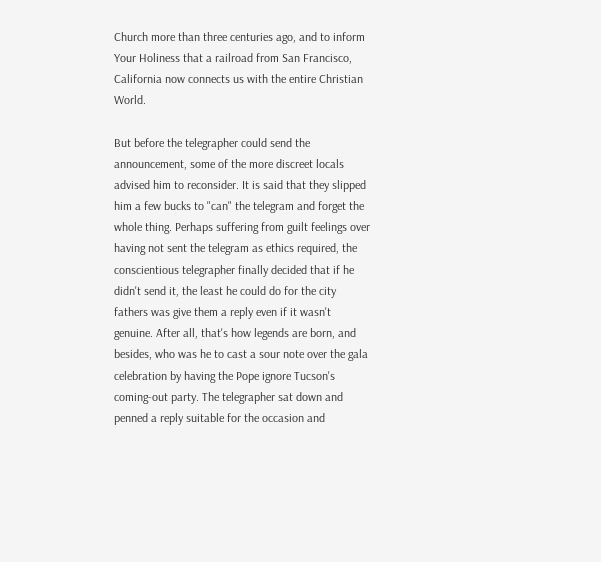Church more than three centuries ago, and to inform Your Holiness that a railroad from San Francisco, California now connects us with the entire Christian World.

But before the telegrapher could send the announcement, some of the more discreet locals advised him to reconsider. It is said that they slipped him a few bucks to "can" the telegram and forget the whole thing. Perhaps suffering from guilt feelings over having not sent the telegram as ethics required, the conscientious telegrapher finally decided that if he didn't send it, the least he could do for the city fathers was give them a reply even if it wasn't genuine. After all, that's how legends are born, and besides, who was he to cast a sour note over the gala celebration by having the Pope ignore Tucson's coming-out party. The telegrapher sat down and penned a reply suitable for the occasion and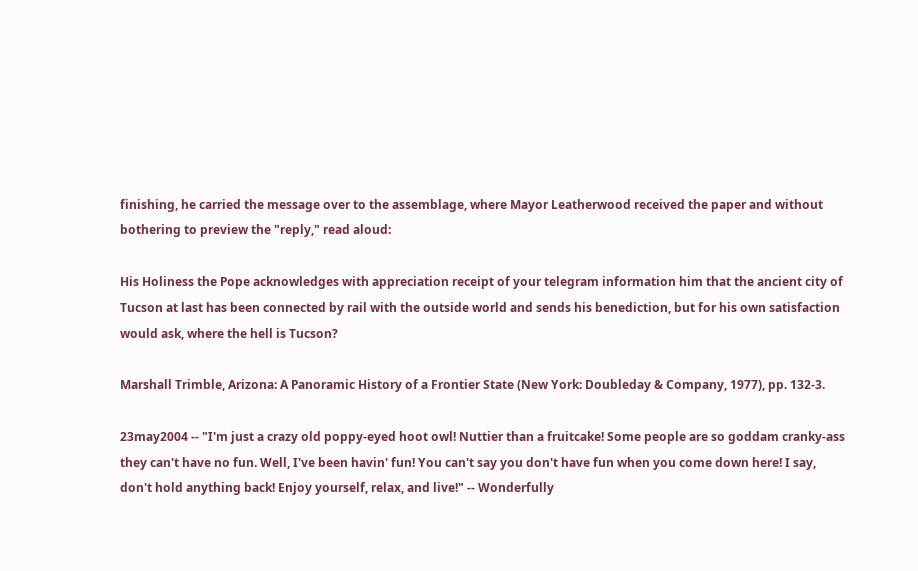finishing, he carried the message over to the assemblage, where Mayor Leatherwood received the paper and without bothering to preview the "reply," read aloud:

His Holiness the Pope acknowledges with appreciation receipt of your telegram information him that the ancient city of Tucson at last has been connected by rail with the outside world and sends his benediction, but for his own satisfaction would ask, where the hell is Tucson?

Marshall Trimble, Arizona: A Panoramic History of a Frontier State (New York: Doubleday & Company, 1977), pp. 132-3.

23may2004 -- "I'm just a crazy old poppy-eyed hoot owl! Nuttier than a fruitcake! Some people are so goddam cranky-ass they can't have no fun. Well, I've been havin' fun! You can't say you don't have fun when you come down here! I say, don't hold anything back! Enjoy yourself, relax, and live!" -- Wonderfully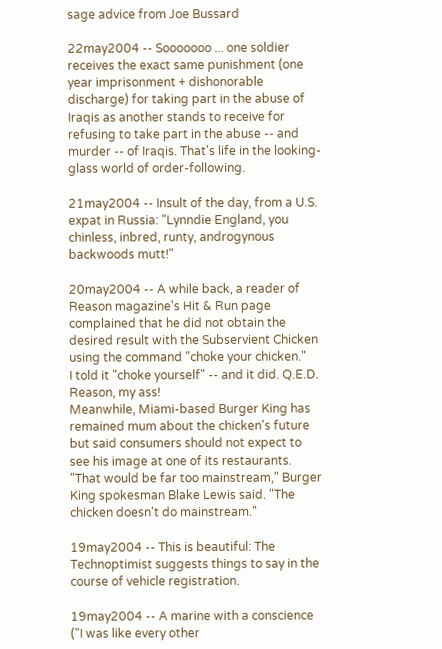sage advice from Joe Bussard

22may2004 -- Sooooooo ... one soldier receives the exact same punishment (one year imprisonment + dishonorable discharge) for taking part in the abuse of Iraqis as another stands to receive for refusing to take part in the abuse -- and murder -- of Iraqis. That's life in the looking-glass world of order-following.

21may2004 -- Insult of the day, from a U.S. expat in Russia: "Lynndie England, you chinless, inbred, runty, androgynous backwoods mutt!"

20may2004 -- A while back, a reader of Reason magazine's Hit & Run page complained that he did not obtain the desired result with the Subservient Chicken using the command "choke your chicken."
I told it "choke yourself" -- and it did. Q.E.D. Reason, my ass!
Meanwhile, Miami-based Burger King has remained mum about the chicken's future but said consumers should not expect to see his image at one of its restaurants.
"That would be far too mainstream," Burger King spokesman Blake Lewis said. "The chicken doesn't do mainstream."

19may2004 -- This is beautiful: The Technoptimist suggests things to say in the course of vehicle registration.

19may2004 -- A marine with a conscience ("I was like every other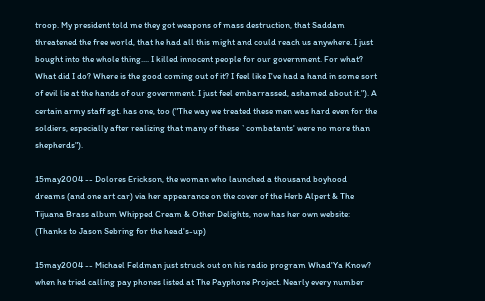troop. My president told me they got weapons of mass destruction, that Saddam threatened the free world, that he had all this might and could reach us anywhere. I just bought into the whole thing.... I killed innocent people for our government. For what? What did I do? Where is the good coming out of it? I feel like I've had a hand in some sort of evil lie at the hands of our government. I just feel embarrassed, ashamed about it."). A certain army staff sgt. has one, too ("The way we treated these men was hard even for the soldiers, especially after realizing that many of these `combatants' were no more than shepherds").

15may2004 -- Dolores Erickson, the woman who launched a thousand boyhood dreams (and one art car) via her appearance on the cover of the Herb Alpert & The Tijuana Brass album Whipped Cream & Other Delights, now has her own website:
(Thanks to Jason Sebring for the head's-up)

15may2004 -- Michael Feldman just struck out on his radio program Whad'Ya Know? when he tried calling pay phones listed at The Payphone Project. Nearly every number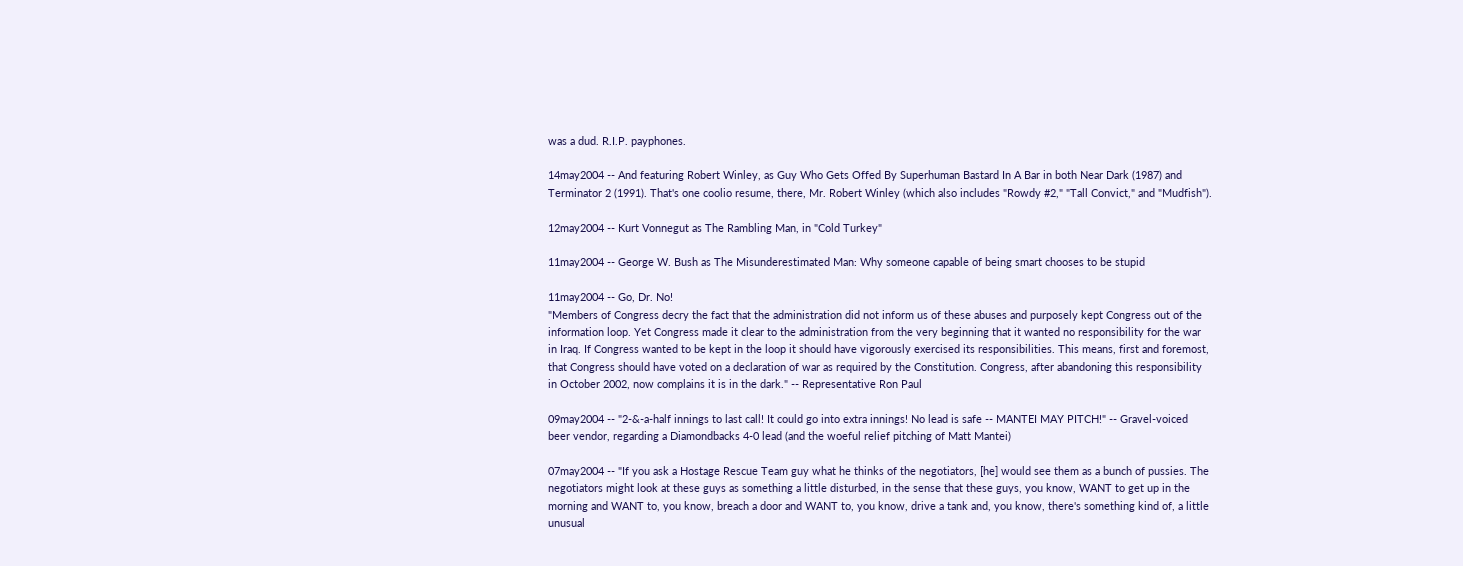was a dud. R.I.P. payphones.

14may2004 -- And featuring Robert Winley, as Guy Who Gets Offed By Superhuman Bastard In A Bar in both Near Dark (1987) and Terminator 2 (1991). That's one coolio resume, there, Mr. Robert Winley (which also includes "Rowdy #2," "Tall Convict," and "Mudfish").

12may2004 -- Kurt Vonnegut as The Rambling Man, in "Cold Turkey"

11may2004 -- George W. Bush as The Misunderestimated Man: Why someone capable of being smart chooses to be stupid

11may2004 -- Go, Dr. No!
"Members of Congress decry the fact that the administration did not inform us of these abuses and purposely kept Congress out of the information loop. Yet Congress made it clear to the administration from the very beginning that it wanted no responsibility for the war in Iraq. If Congress wanted to be kept in the loop it should have vigorously exercised its responsibilities. This means, first and foremost, that Congress should have voted on a declaration of war as required by the Constitution. Congress, after abandoning this responsibility in October 2002, now complains it is in the dark." -- Representative Ron Paul

09may2004 -- "2-&-a-half innings to last call! It could go into extra innings! No lead is safe -- MANTEI MAY PITCH!" -- Gravel-voiced beer vendor, regarding a Diamondbacks 4-0 lead (and the woeful relief pitching of Matt Mantei)

07may2004 -- "If you ask a Hostage Rescue Team guy what he thinks of the negotiators, [he] would see them as a bunch of pussies. The negotiators might look at these guys as something a little disturbed, in the sense that these guys, you know, WANT to get up in the morning and WANT to, you know, breach a door and WANT to, you know, drive a tank and, you know, there's something kind of, a little unusual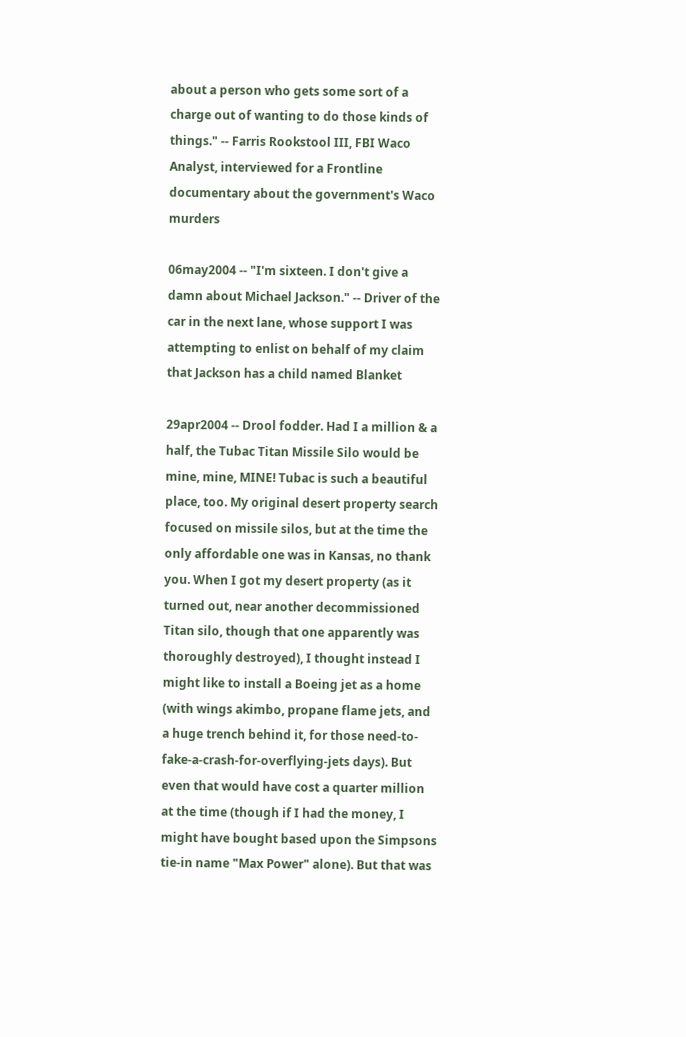about a person who gets some sort of a charge out of wanting to do those kinds of things." -- Farris Rookstool III, FBI Waco Analyst, interviewed for a Frontline documentary about the government's Waco murders

06may2004 -- "I'm sixteen. I don't give a damn about Michael Jackson." -- Driver of the car in the next lane, whose support I was attempting to enlist on behalf of my claim that Jackson has a child named Blanket

29apr2004 -- Drool fodder. Had I a million & a half, the Tubac Titan Missile Silo would be mine, mine, MINE! Tubac is such a beautiful place, too. My original desert property search focused on missile silos, but at the time the only affordable one was in Kansas, no thank you. When I got my desert property (as it turned out, near another decommissioned Titan silo, though that one apparently was thoroughly destroyed), I thought instead I might like to install a Boeing jet as a home (with wings akimbo, propane flame jets, and a huge trench behind it, for those need-to-fake-a-crash-for-overflying-jets days). But even that would have cost a quarter million at the time (though if I had the money, I might have bought based upon the Simpsons tie-in name "Max Power" alone). But that was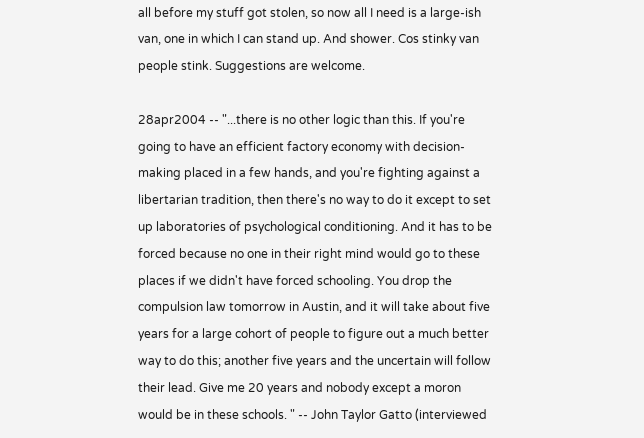all before my stuff got stolen, so now all I need is a large-ish van, one in which I can stand up. And shower. Cos stinky van people stink. Suggestions are welcome.

28apr2004 -- "...there is no other logic than this. If you're going to have an efficient factory economy with decision-making placed in a few hands, and you're fighting against a libertarian tradition, then there's no way to do it except to set up laboratories of psychological conditioning. And it has to be forced because no one in their right mind would go to these places if we didn't have forced schooling. You drop the compulsion law tomorrow in Austin, and it will take about five years for a large cohort of people to figure out a much better way to do this; another five years and the uncertain will follow their lead. Give me 20 years and nobody except a moron would be in these schools. " -- John Taylor Gatto (interviewed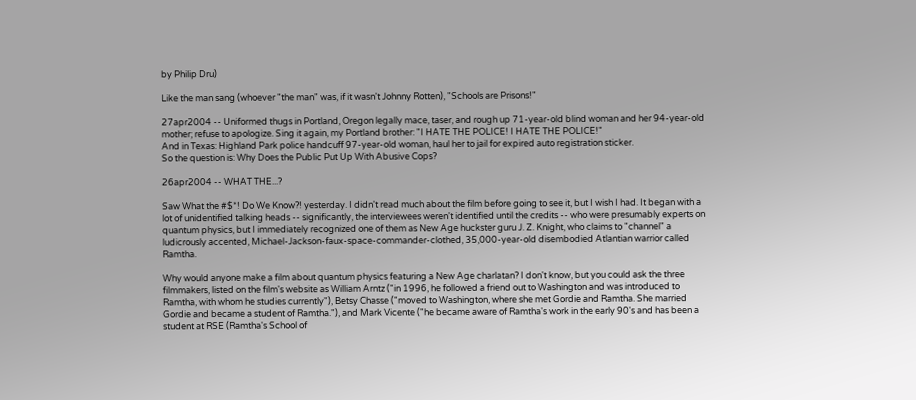by Philip Dru)

Like the man sang (whoever "the man" was, if it wasn't Johnny Rotten), "Schools are Prisons!"

27apr2004 -- Uniformed thugs in Portland, Oregon legally mace, taser, and rough up 71-year-old blind woman and her 94-year-old mother; refuse to apologize. Sing it again, my Portland brother: "I HATE THE POLICE! I HATE THE POLICE!"
And in Texas: Highland Park police handcuff 97-year-old woman, haul her to jail for expired auto registration sticker.
So the question is: Why Does the Public Put Up With Abusive Cops?

26apr2004 -- WHAT THE...?

Saw What the #$*! Do We Know?! yesterday. I didn't read much about the film before going to see it, but I wish I had. It began with a lot of unidentified talking heads -- significantly, the interviewees weren't identified until the credits -- who were presumably experts on quantum physics, but I immediately recognized one of them as New Age huckster guru J. Z. Knight, who claims to "channel" a ludicrously accented, Michael-Jackson-faux-space-commander-clothed, 35,000-year-old disembodied Atlantian warrior called Ramtha.

Why would anyone make a film about quantum physics featuring a New Age charlatan? I don't know, but you could ask the three filmmakers, listed on the film's website as William Arntz ("in 1996, he followed a friend out to Washington and was introduced to Ramtha, with whom he studies currently"), Betsy Chasse ("moved to Washington, where she met Gordie and Ramtha. She married Gordie and became a student of Ramtha."), and Mark Vicente ("he became aware of Ramtha's work in the early 90's and has been a student at RSE (Ramtha's School of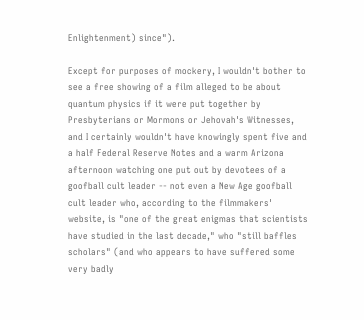Enlightenment) since").

Except for purposes of mockery, I wouldn't bother to see a free showing of a film alleged to be about quantum physics if it were put together by Presbyterians or Mormons or Jehovah's Witnesses, and I certainly wouldn't have knowingly spent five and a half Federal Reserve Notes and a warm Arizona afternoon watching one put out by devotees of a goofball cult leader -- not even a New Age goofball cult leader who, according to the filmmakers' website, is "one of the great enigmas that scientists have studied in the last decade," who "still baffles scholars" (and who appears to have suffered some very badly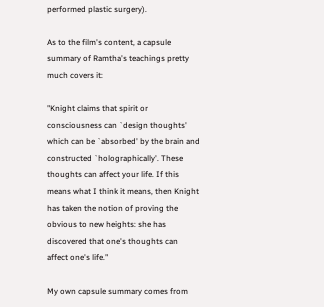performed plastic surgery).

As to the film's content, a capsule summary of Ramtha's teachings pretty much covers it:

"Knight claims that spirit or consciousness can `design thoughts' which can be `absorbed' by the brain and constructed `holographically'. These thoughts can affect your life. If this means what I think it means, then Knight has taken the notion of proving the obvious to new heights: she has discovered that one's thoughts can affect one's life."

My own capsule summary comes from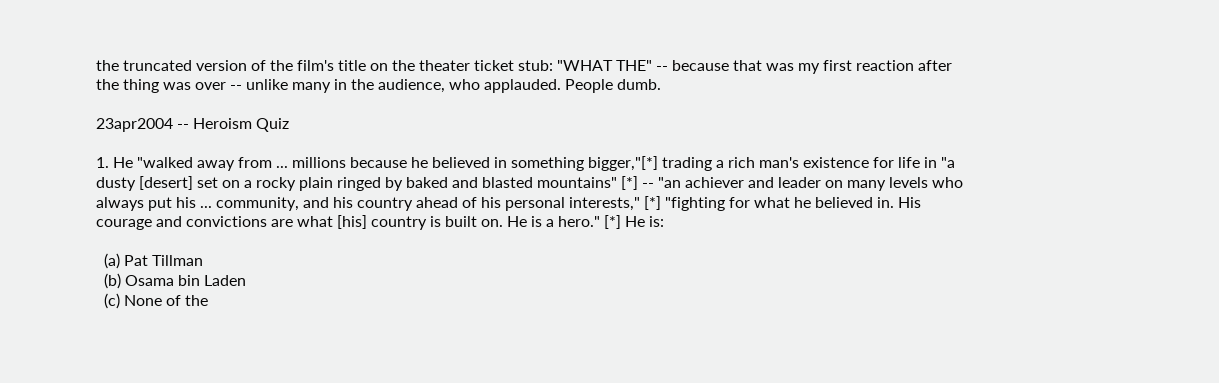the truncated version of the film's title on the theater ticket stub: "WHAT THE" -- because that was my first reaction after the thing was over -- unlike many in the audience, who applauded. People dumb.

23apr2004 -- Heroism Quiz

1. He "walked away from ... millions because he believed in something bigger,"[*] trading a rich man's existence for life in "a dusty [desert] set on a rocky plain ringed by baked and blasted mountains" [*] -- "an achiever and leader on many levels who always put his ... community, and his country ahead of his personal interests," [*] "fighting for what he believed in. His courage and convictions are what [his] country is built on. He is a hero." [*] He is:

  (a) Pat Tillman
  (b) Osama bin Laden
  (c) None of the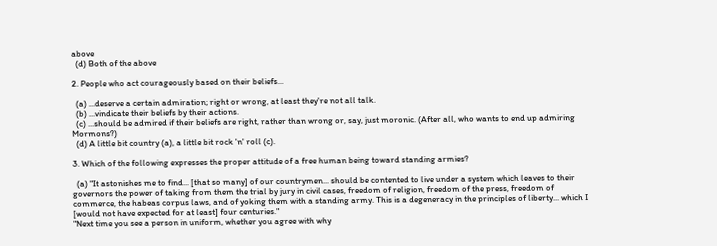above
  (d) Both of the above

2. People who act courageously based on their beliefs...

  (a) ...deserve a certain admiration; right or wrong, at least they're not all talk.
  (b) ...vindicate their beliefs by their actions.
  (c) ...should be admired if their beliefs are right, rather than wrong or, say, just moronic. (After all, who wants to end up admiring Mormons?)
  (d) A little bit country (a), a little bit rock 'n' roll (c).

3. Which of the following expresses the proper attitude of a free human being toward standing armies?

  (a) "It astonishes me to find... [that so many] of our countrymen... should be contented to live under a system which leaves to their governors the power of taking from them the trial by jury in civil cases, freedom of religion, freedom of the press, freedom of commerce, the habeas corpus laws, and of yoking them with a standing army. This is a degeneracy in the principles of liberty... which I [would not have expected for at least] four centuries."
"Next time you see a person in uniform, whether you agree with why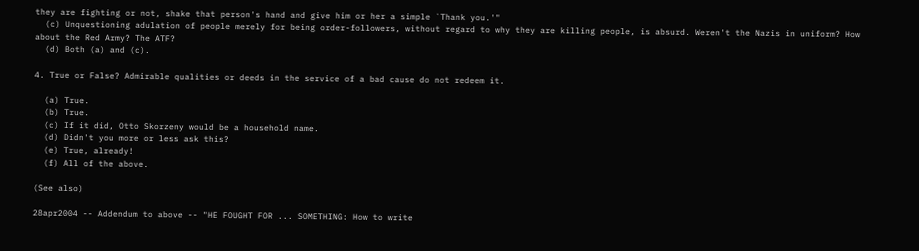they are fighting or not, shake that person's hand and give him or her a simple `Thank you.'"
  (c) Unquestioning adulation of people merely for being order-followers, without regard to why they are killing people, is absurd. Weren't the Nazis in uniform? How about the Red Army? The ATF?
  (d) Both (a) and (c).

4. True or False? Admirable qualities or deeds in the service of a bad cause do not redeem it.

  (a) True.
  (b) True.
  (c) If it did, Otto Skorzeny would be a household name.
  (d) Didn't you more or less ask this?
  (e) True, already!
  (f) All of the above.

(See also)

28apr2004 -- Addendum to above -- "HE FOUGHT FOR ... SOMETHING: How to write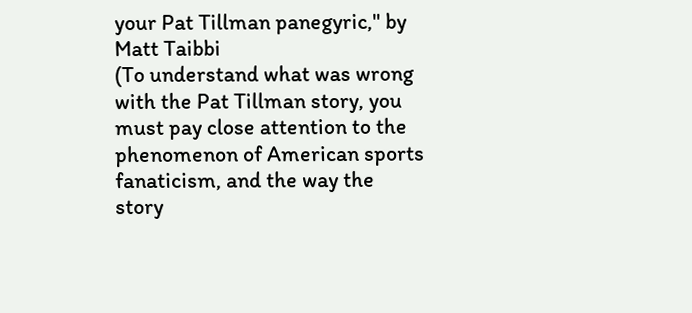your Pat Tillman panegyric," by Matt Taibbi
(To understand what was wrong with the Pat Tillman story, you must pay close attention to the phenomenon of American sports fanaticism, and the way the story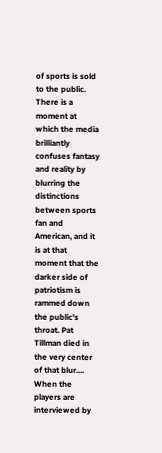of sports is sold to the public. There is a moment at which the media brilliantly confuses fantasy and reality by blurring the distinctions between sports fan and American, and it is at that moment that the darker side of patriotism is rammed down the public's throat. Pat Tillman died in the very center of that blur....
When the players are interviewed by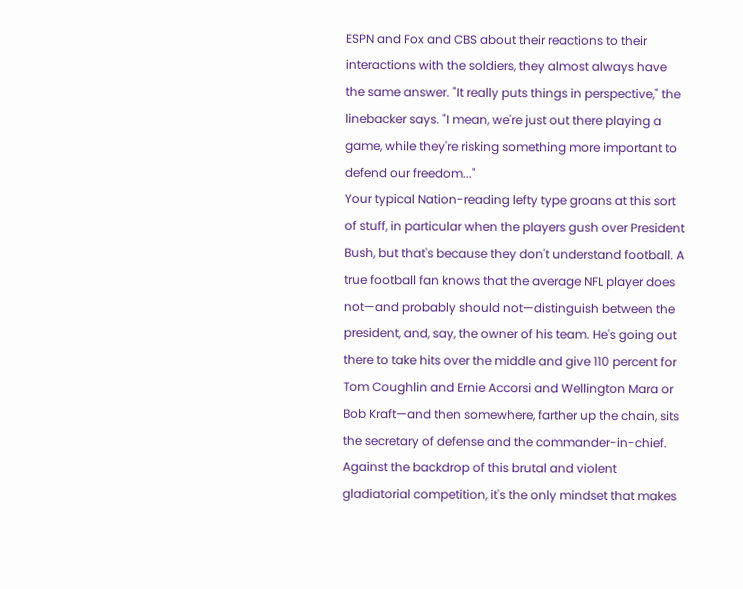ESPN and Fox and CBS about their reactions to their interactions with the soldiers, they almost always have the same answer. "It really puts things in perspective," the linebacker says. "I mean, we're just out there playing a game, while they're risking something more important to defend our freedom..."
Your typical Nation-reading lefty type groans at this sort of stuff, in particular when the players gush over President Bush, but that's because they don't understand football. A true football fan knows that the average NFL player does not—and probably should not—distinguish between the president, and, say, the owner of his team. He's going out there to take hits over the middle and give 110 percent for Tom Coughlin and Ernie Accorsi and Wellington Mara or Bob Kraft—and then somewhere, farther up the chain, sits the secretary of defense and the commander-in-chief. Against the backdrop of this brutal and violent gladiatorial competition, it's the only mindset that makes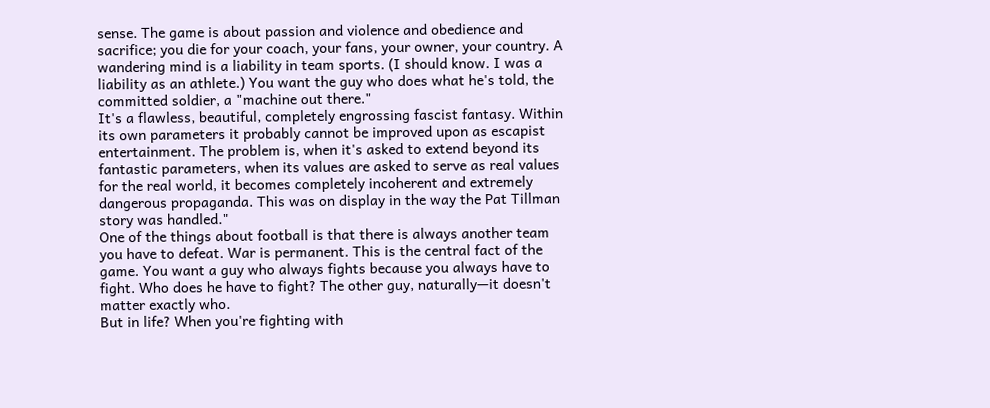sense. The game is about passion and violence and obedience and sacrifice; you die for your coach, your fans, your owner, your country. A wandering mind is a liability in team sports. (I should know. I was a liability as an athlete.) You want the guy who does what he's told, the committed soldier, a "machine out there."
It's a flawless, beautiful, completely engrossing fascist fantasy. Within its own parameters it probably cannot be improved upon as escapist entertainment. The problem is, when it's asked to extend beyond its fantastic parameters, when its values are asked to serve as real values for the real world, it becomes completely incoherent and extremely dangerous propaganda. This was on display in the way the Pat Tillman story was handled."
One of the things about football is that there is always another team you have to defeat. War is permanent. This is the central fact of the game. You want a guy who always fights because you always have to fight. Who does he have to fight? The other guy, naturally—it doesn't matter exactly who.
But in life? When you're fighting with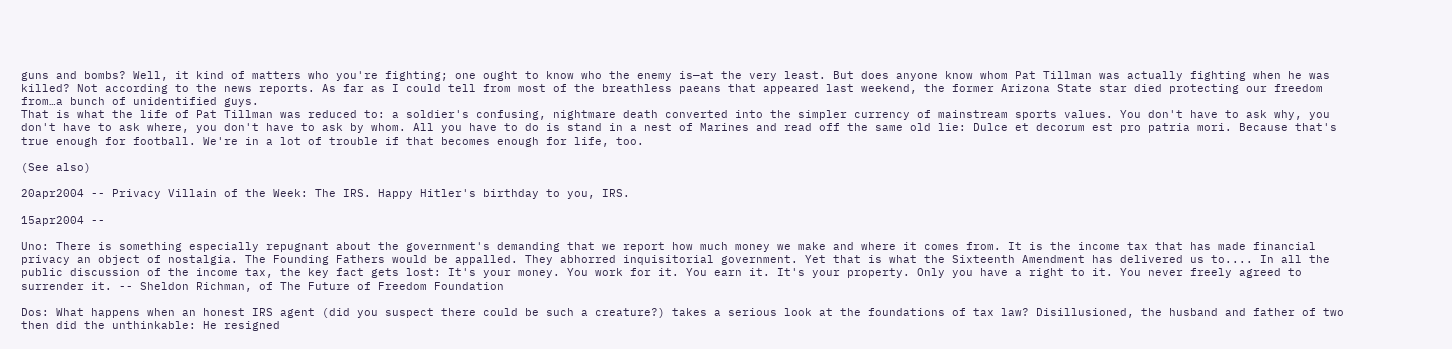guns and bombs? Well, it kind of matters who you're fighting; one ought to know who the enemy is—at the very least. But does anyone know whom Pat Tillman was actually fighting when he was killed? Not according to the news reports. As far as I could tell from most of the breathless paeans that appeared last weekend, the former Arizona State star died protecting our freedom from…a bunch of unidentified guys.
That is what the life of Pat Tillman was reduced to: a soldier's confusing, nightmare death converted into the simpler currency of mainstream sports values. You don't have to ask why, you don't have to ask where, you don't have to ask by whom. All you have to do is stand in a nest of Marines and read off the same old lie: Dulce et decorum est pro patria mori. Because that's true enough for football. We're in a lot of trouble if that becomes enough for life, too.

(See also)

20apr2004 -- Privacy Villain of the Week: The IRS. Happy Hitler's birthday to you, IRS.

15apr2004 --

Uno: There is something especially repugnant about the government's demanding that we report how much money we make and where it comes from. It is the income tax that has made financial privacy an object of nostalgia. The Founding Fathers would be appalled. They abhorred inquisitorial government. Yet that is what the Sixteenth Amendment has delivered us to.... In all the public discussion of the income tax, the key fact gets lost: It's your money. You work for it. You earn it. It's your property. Only you have a right to it. You never freely agreed to surrender it. -- Sheldon Richman, of The Future of Freedom Foundation

Dos: What happens when an honest IRS agent (did you suspect there could be such a creature?) takes a serious look at the foundations of tax law? Disillusioned, the husband and father of two then did the unthinkable: He resigned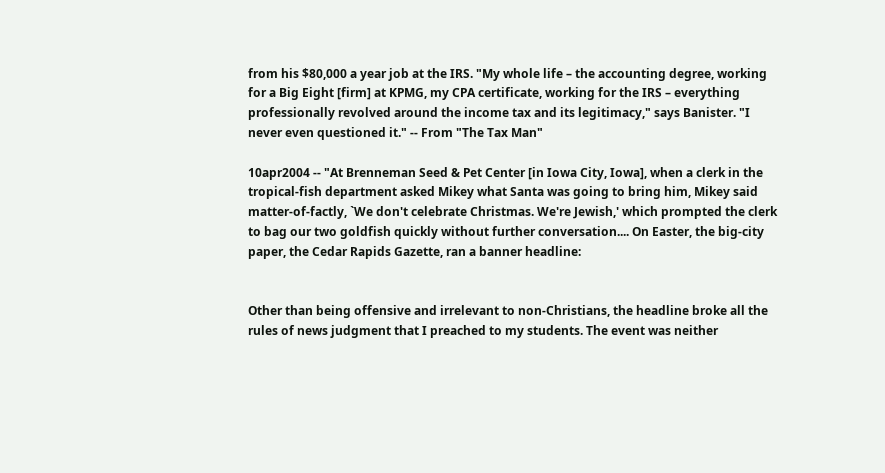from his $80,000 a year job at the IRS. "My whole life – the accounting degree, working for a Big Eight [firm] at KPMG, my CPA certificate, working for the IRS – everything professionally revolved around the income tax and its legitimacy," says Banister. "I never even questioned it." -- From "The Tax Man"

10apr2004 -- "At Brenneman Seed & Pet Center [in Iowa City, Iowa], when a clerk in the tropical-fish department asked Mikey what Santa was going to bring him, Mikey said matter-of-factly, `We don't celebrate Christmas. We're Jewish,' which prompted the clerk to bag our two goldfish quickly without further conversation.... On Easter, the big-city paper, the Cedar Rapids Gazette, ran a banner headline:


Other than being offensive and irrelevant to non-Christians, the headline broke all the rules of news judgment that I preached to my students. The event was neither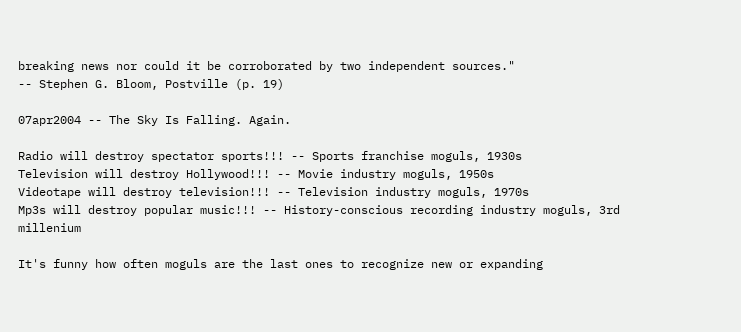breaking news nor could it be corroborated by two independent sources."
-- Stephen G. Bloom, Postville (p. 19)

07apr2004 -- The Sky Is Falling. Again.

Radio will destroy spectator sports!!! -- Sports franchise moguls, 1930s
Television will destroy Hollywood!!! -- Movie industry moguls, 1950s
Videotape will destroy television!!! -- Television industry moguls, 1970s
Mp3s will destroy popular music!!! -- History-conscious recording industry moguls, 3rd millenium

It's funny how often moguls are the last ones to recognize new or expanding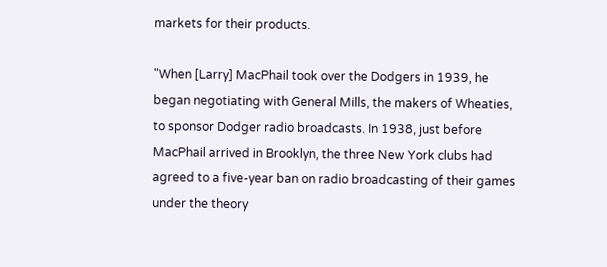markets for their products.

"When [Larry] MacPhail took over the Dodgers in 1939, he began negotiating with General Mills, the makers of Wheaties, to sponsor Dodger radio broadcasts. In 1938, just before MacPhail arrived in Brooklyn, the three New York clubs had agreed to a five-year ban on radio broadcasting of their games under the theory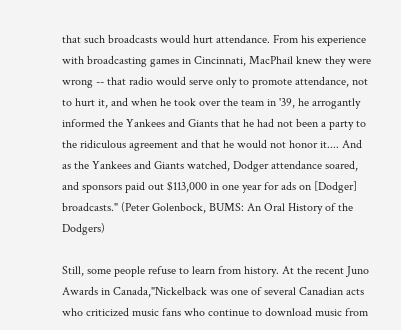that such broadcasts would hurt attendance. From his experience with broadcasting games in Cincinnati, MacPhail knew they were wrong -- that radio would serve only to promote attendance, not to hurt it, and when he took over the team in '39, he arrogantly informed the Yankees and Giants that he had not been a party to the ridiculous agreement and that he would not honor it.... And as the Yankees and Giants watched, Dodger attendance soared, and sponsors paid out $113,000 in one year for ads on [Dodger] broadcasts." (Peter Golenbock, BUMS: An Oral History of the Dodgers)

Still, some people refuse to learn from history. At the recent Juno Awards in Canada,"Nickelback was one of several Canadian acts who criticized music fans who continue to download music from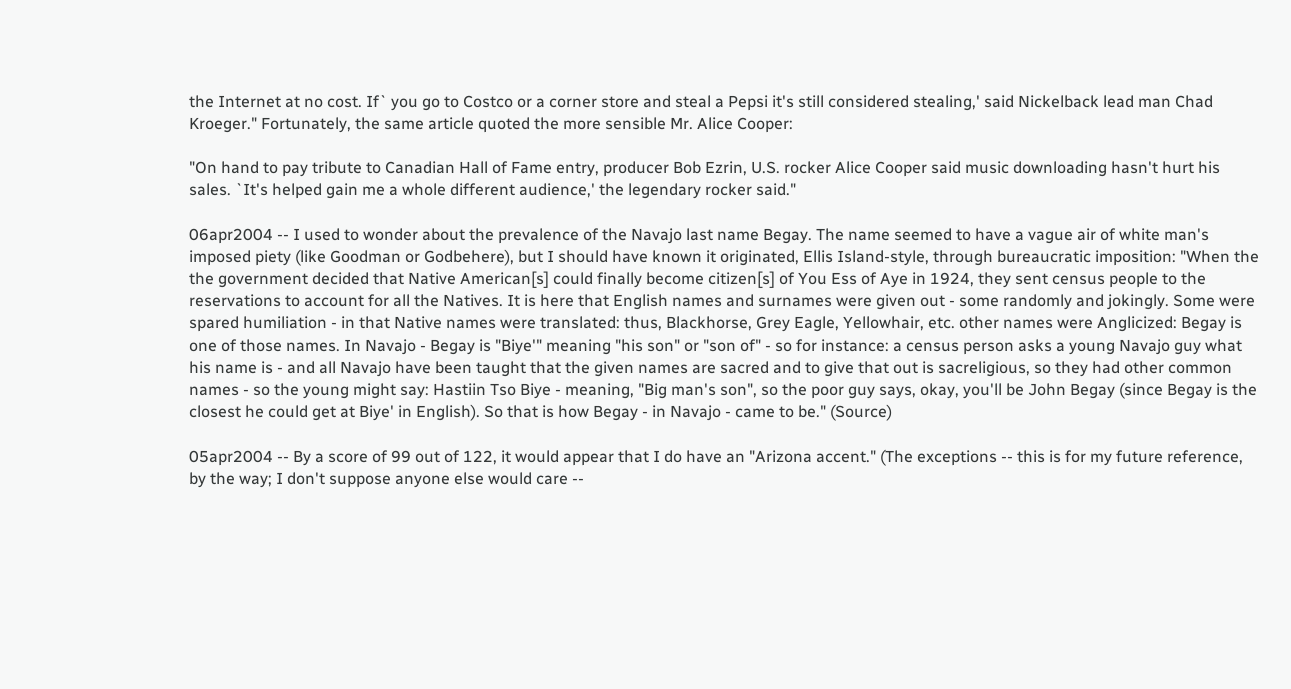the Internet at no cost. If` you go to Costco or a corner store and steal a Pepsi it's still considered stealing,' said Nickelback lead man Chad Kroeger." Fortunately, the same article quoted the more sensible Mr. Alice Cooper:

"On hand to pay tribute to Canadian Hall of Fame entry, producer Bob Ezrin, U.S. rocker Alice Cooper said music downloading hasn't hurt his sales. `It's helped gain me a whole different audience,' the legendary rocker said."

06apr2004 -- I used to wonder about the prevalence of the Navajo last name Begay. The name seemed to have a vague air of white man's imposed piety (like Goodman or Godbehere), but I should have known it originated, Ellis Island-style, through bureaucratic imposition: "When the the government decided that Native American[s] could finally become citizen[s] of You Ess of Aye in 1924, they sent census people to the reservations to account for all the Natives. It is here that English names and surnames were given out - some randomly and jokingly. Some were spared humiliation - in that Native names were translated: thus, Blackhorse, Grey Eagle, Yellowhair, etc. other names were Anglicized: Begay is one of those names. In Navajo - Begay is "Biye'" meaning "his son" or "son of" - so for instance: a census person asks a young Navajo guy what his name is - and all Navajo have been taught that the given names are sacred and to give that out is sacreligious, so they had other common names - so the young might say: Hastiin Tso Biye - meaning, "Big man's son", so the poor guy says, okay, you'll be John Begay (since Begay is the closest he could get at Biye' in English). So that is how Begay - in Navajo - came to be." (Source)

05apr2004 -- By a score of 99 out of 122, it would appear that I do have an "Arizona accent." (The exceptions -- this is for my future reference, by the way; I don't suppose anyone else would care --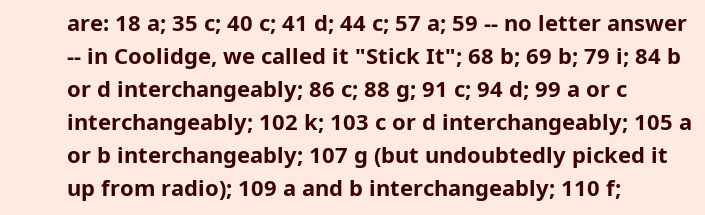are: 18 a; 35 c; 40 c; 41 d; 44 c; 57 a; 59 -- no letter answer -- in Coolidge, we called it "Stick It"; 68 b; 69 b; 79 i; 84 b or d interchangeably; 86 c; 88 g; 91 c; 94 d; 99 a or c interchangeably; 102 k; 103 c or d interchangeably; 105 a or b interchangeably; 107 g (but undoubtedly picked it up from radio); 109 a and b interchangeably; 110 f;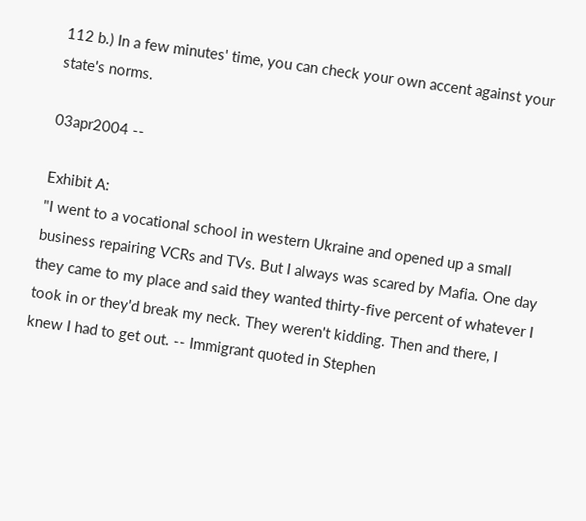112 b.) In a few minutes' time, you can check your own accent against your state's norms.

03apr2004 --

Exhibit A:
"I went to a vocational school in western Ukraine and opened up a small business repairing VCRs and TVs. But I always was scared by Mafia. One day they came to my place and said they wanted thirty-five percent of whatever I took in or they'd break my neck. They weren't kidding. Then and there, I knew I had to get out. -- Immigrant quoted in Stephen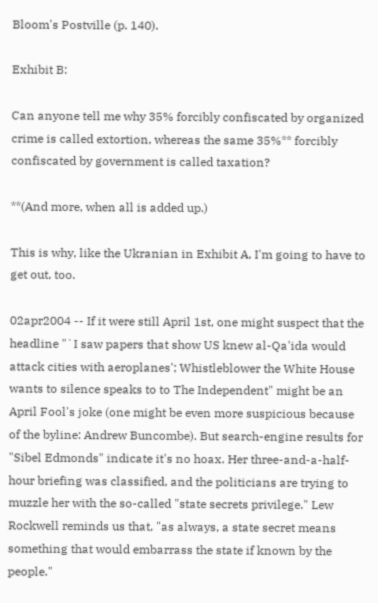Bloom's Postville (p. 140).

Exhibit B:

Can anyone tell me why 35% forcibly confiscated by organized crime is called extortion, whereas the same 35%** forcibly confiscated by government is called taxation?

**(And more, when all is added up.)

This is why, like the Ukranian in Exhibit A, I'm going to have to get out, too.

02apr2004 -- If it were still April 1st, one might suspect that the headline "`I saw papers that show US knew al-Qa'ida would attack cities with aeroplanes'; Whistleblower the White House wants to silence speaks to to The Independent" might be an April Fool's joke (one might be even more suspicious because of the byline: Andrew Buncombe). But search-engine results for "Sibel Edmonds" indicate it's no hoax. Her three-and-a-half-hour briefing was classified, and the politicians are trying to muzzle her with the so-called "state secrets privilege." Lew Rockwell reminds us that, "as always, a state secret means something that would embarrass the state if known by the people."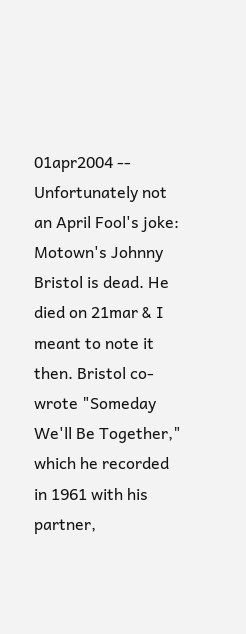01apr2004 -- Unfortunately not an April Fool's joke: Motown's Johnny Bristol is dead. He died on 21mar & I meant to note it then. Bristol co-wrote "Someday We'll Be Together," which he recorded in 1961 with his partner,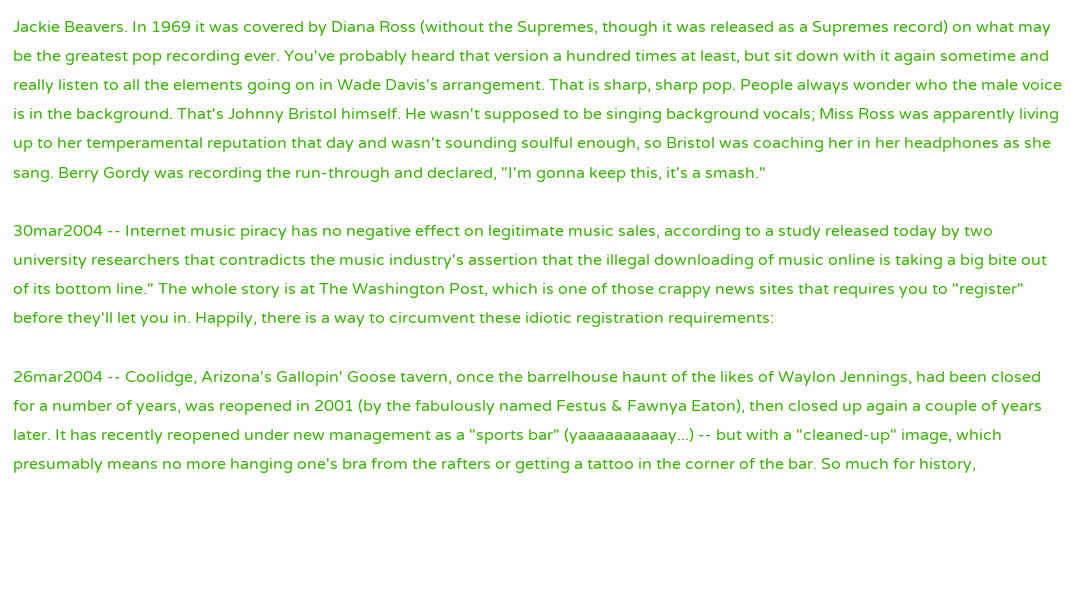Jackie Beavers. In 1969 it was covered by Diana Ross (without the Supremes, though it was released as a Supremes record) on what may be the greatest pop recording ever. You've probably heard that version a hundred times at least, but sit down with it again sometime and really listen to all the elements going on in Wade Davis's arrangement. That is sharp, sharp pop. People always wonder who the male voice is in the background. That's Johnny Bristol himself. He wasn't supposed to be singing background vocals; Miss Ross was apparently living up to her temperamental reputation that day and wasn't sounding soulful enough, so Bristol was coaching her in her headphones as she sang. Berry Gordy was recording the run-through and declared, "I'm gonna keep this, it's a smash."

30mar2004 -- Internet music piracy has no negative effect on legitimate music sales, according to a study released today by two university researchers that contradicts the music industry's assertion that the illegal downloading of music online is taking a big bite out of its bottom line." The whole story is at The Washington Post, which is one of those crappy news sites that requires you to "register" before they'll let you in. Happily, there is a way to circumvent these idiotic registration requirements:

26mar2004 -- Coolidge, Arizona's Gallopin' Goose tavern, once the barrelhouse haunt of the likes of Waylon Jennings, had been closed for a number of years, was reopened in 2001 (by the fabulously named Festus & Fawnya Eaton), then closed up again a couple of years later. It has recently reopened under new management as a "sports bar" (yaaaaaaaaaay...) -- but with a "cleaned-up" image, which presumably means no more hanging one's bra from the rafters or getting a tattoo in the corner of the bar. So much for history,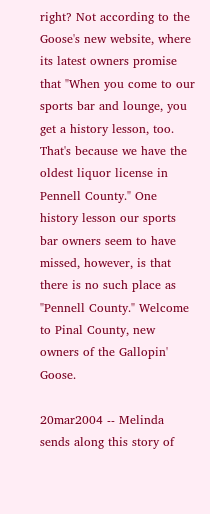right? Not according to the Goose's new website, where its latest owners promise that "When you come to our sports bar and lounge, you get a history lesson, too. That's because we have the oldest liquor license in Pennell County." One history lesson our sports bar owners seem to have missed, however, is that there is no such place as "Pennell County." Welcome to Pinal County, new owners of the Gallopin' Goose.

20mar2004 -- Melinda sends along this story of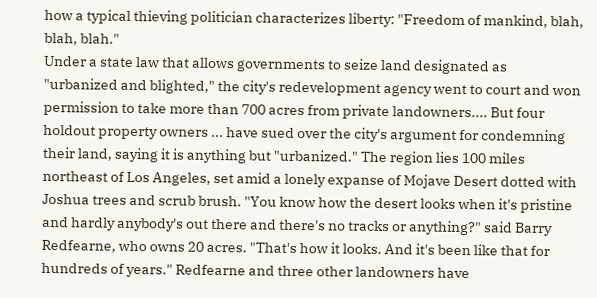how a typical thieving politician characterizes liberty: "Freedom of mankind, blah, blah, blah."
Under a state law that allows governments to seize land designated as "urbanized and blighted," the city's redevelopment agency went to court and won permission to take more than 700 acres from private landowners.... But four holdout property owners ... have sued over the city's argument for condemning their land, saying it is anything but "urbanized." The region lies 100 miles northeast of Los Angeles, set amid a lonely expanse of Mojave Desert dotted with Joshua trees and scrub brush. "You know how the desert looks when it's pristine and hardly anybody's out there and there's no tracks or anything?" said Barry Redfearne, who owns 20 acres. "That's how it looks. And it's been like that for hundreds of years." Redfearne and three other landowners have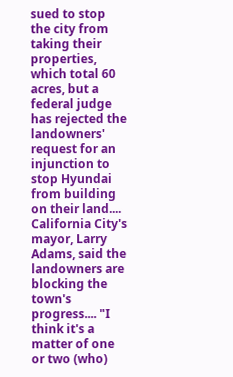sued to stop the city from taking their properties, which total 60 acres, but a federal judge has rejected the landowners' request for an injunction to stop Hyundai from building on their land.... California City's mayor, Larry Adams, said the landowners are blocking the town's progress.... "I think it's a matter of one or two (who)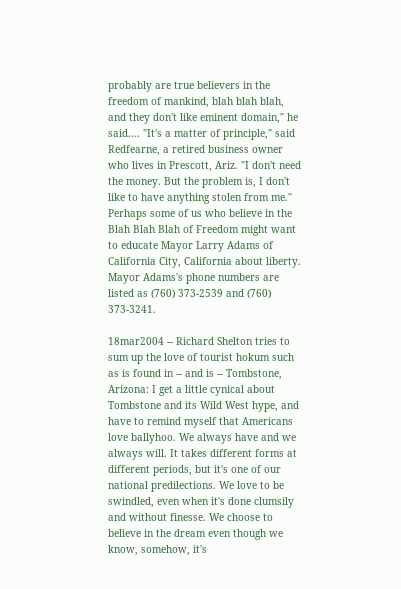probably are true believers in the freedom of mankind, blah blah blah, and they don't like eminent domain," he said.... "It's a matter of principle," said Redfearne, a retired business owner who lives in Prescott, Ariz. "I don't need the money. But the problem is, I don't like to have anything stolen from me."
Perhaps some of us who believe in the Blah Blah Blah of Freedom might want to educate Mayor Larry Adams of California City, California about liberty. Mayor Adams's phone numbers are listed as (760) 373-2539 and (760) 373-3241.

18mar2004 -- Richard Shelton tries to sum up the love of tourist hokum such as is found in -- and is -- Tombstone, Arizona: I get a little cynical about Tombstone and its Wild West hype, and have to remind myself that Americans love ballyhoo. We always have and we always will. It takes different forms at different periods, but it's one of our national predilections. We love to be swindled, even when it's done clumsily and without finesse. We choose to believe in the dream even though we know, somehow, it's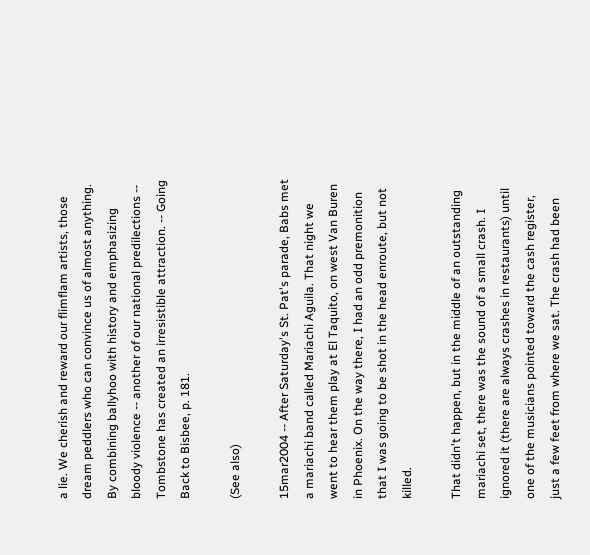a lie. We cherish and reward our flimflam artists, those dream peddlers who can convince us of almost anything. By combining ballyhoo with history and emphasizing bloody violence -- another of our national predilections -- Tombstone has created an irresistible attraction. -- Going Back to Bisbee, p. 181.

(See also)

15mar2004 -- After Saturday's St. Pat's parade, Babs met a mariachi band called Mariachi Aguila. That night we went to hear them play at El Taquito, on west Van Buren in Phoenix. On the way there, I had an odd premonition that I was going to be shot in the head enroute, but not killed.

That didn't happen, but in the middle of an outstanding mariachi set, there was the sound of a small crash. I ignored it (there are always crashes in restaurants) until one of the musicians pointed toward the cash register, just a few feet from where we sat. The crash had been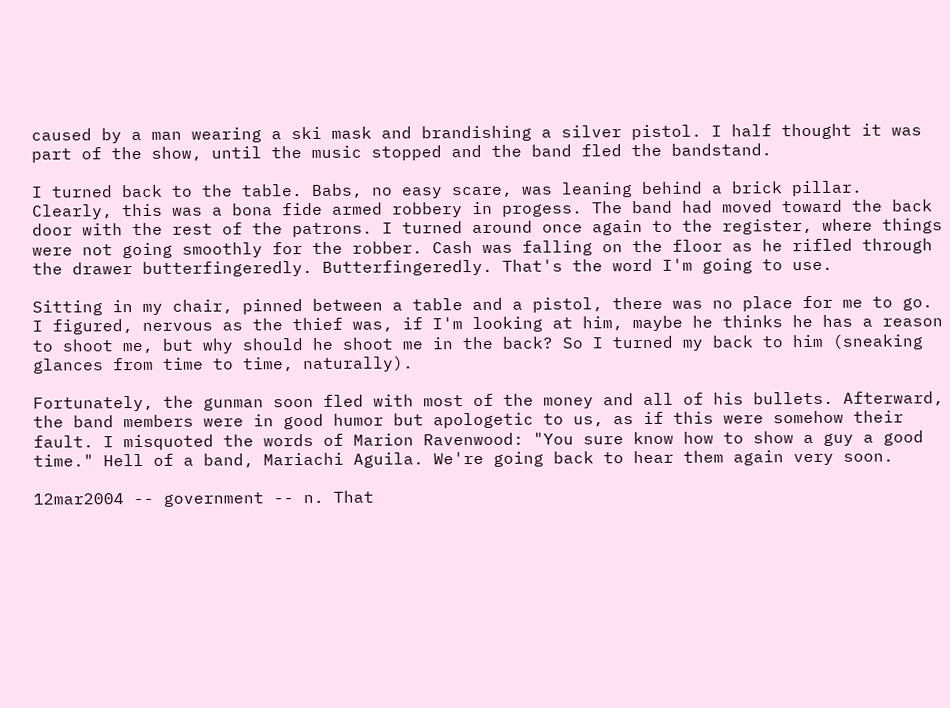caused by a man wearing a ski mask and brandishing a silver pistol. I half thought it was part of the show, until the music stopped and the band fled the bandstand.

I turned back to the table. Babs, no easy scare, was leaning behind a brick pillar. Clearly, this was a bona fide armed robbery in progess. The band had moved toward the back door with the rest of the patrons. I turned around once again to the register, where things were not going smoothly for the robber. Cash was falling on the floor as he rifled through the drawer butterfingeredly. Butterfingeredly. That's the word I'm going to use.

Sitting in my chair, pinned between a table and a pistol, there was no place for me to go. I figured, nervous as the thief was, if I'm looking at him, maybe he thinks he has a reason to shoot me, but why should he shoot me in the back? So I turned my back to him (sneaking glances from time to time, naturally).

Fortunately, the gunman soon fled with most of the money and all of his bullets. Afterward, the band members were in good humor but apologetic to us, as if this were somehow their fault. I misquoted the words of Marion Ravenwood: "You sure know how to show a guy a good time." Hell of a band, Mariachi Aguila. We're going back to hear them again very soon.

12mar2004 -- government -- n. That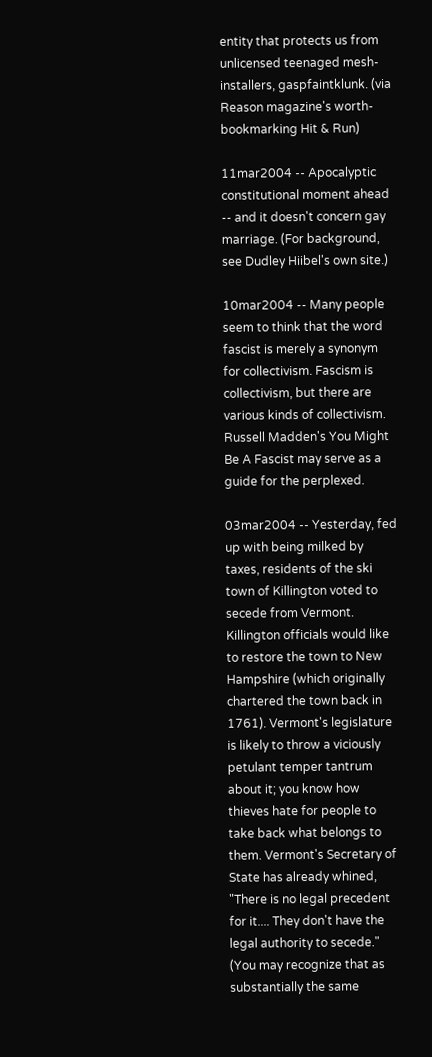entity that protects us from unlicensed teenaged mesh-installers, gaspfaintklunk. (via Reason magazine's worth-bookmarking Hit & Run)

11mar2004 -- Apocalyptic constitutional moment ahead -- and it doesn't concern gay marriage. (For background, see Dudley Hiibel's own site.)

10mar2004 -- Many people seem to think that the word fascist is merely a synonym for collectivism. Fascism is collectivism, but there are various kinds of collectivism. Russell Madden's You Might Be A Fascist may serve as a guide for the perplexed.

03mar2004 -- Yesterday, fed up with being milked by taxes, residents of the ski town of Killington voted to secede from Vermont. Killington officials would like to restore the town to New Hampshire (which originally chartered the town back in 1761). Vermont's legislature is likely to throw a viciously petulant temper tantrum about it; you know how thieves hate for people to take back what belongs to them. Vermont's Secretary of State has already whined, "There is no legal precedent for it.... They don't have the legal authority to secede." (You may recognize that as substantially the same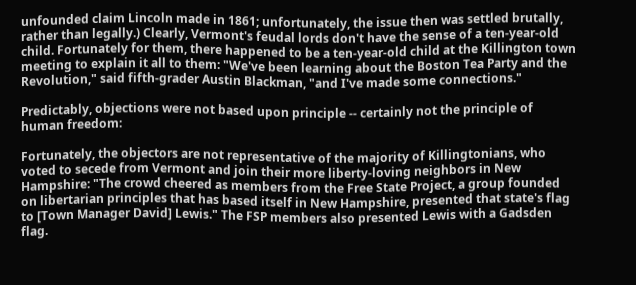unfounded claim Lincoln made in 1861; unfortunately, the issue then was settled brutally, rather than legally.) Clearly, Vermont's feudal lords don't have the sense of a ten-year-old child. Fortunately for them, there happened to be a ten-year-old child at the Killington town meeting to explain it all to them: "We've been learning about the Boston Tea Party and the Revolution," said fifth-grader Austin Blackman, "and I've made some connections."

Predictably, objections were not based upon principle -- certainly not the principle of human freedom:

Fortunately, the objectors are not representative of the majority of Killingtonians, who voted to secede from Vermont and join their more liberty-loving neighbors in New Hampshire: "The crowd cheered as members from the Free State Project, a group founded on libertarian principles that has based itself in New Hampshire, presented that state's flag to [Town Manager David] Lewis." The FSP members also presented Lewis with a Gadsden flag.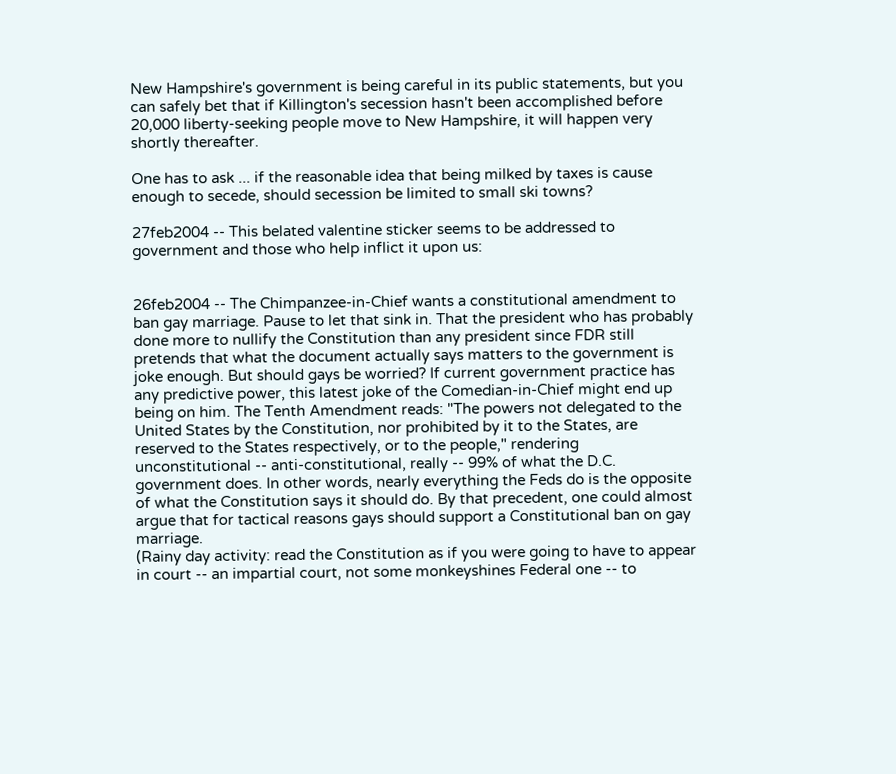New Hampshire's government is being careful in its public statements, but you can safely bet that if Killington's secession hasn't been accomplished before 20,000 liberty-seeking people move to New Hampshire, it will happen very shortly thereafter.

One has to ask ... if the reasonable idea that being milked by taxes is cause enough to secede, should secession be limited to small ski towns?

27feb2004 -- This belated valentine sticker seems to be addressed to government and those who help inflict it upon us:


26feb2004 -- The Chimpanzee-in-Chief wants a constitutional amendment to ban gay marriage. Pause to let that sink in. That the president who has probably done more to nullify the Constitution than any president since FDR still pretends that what the document actually says matters to the government is joke enough. But should gays be worried? If current government practice has any predictive power, this latest joke of the Comedian-in-Chief might end up being on him. The Tenth Amendment reads: "The powers not delegated to the United States by the Constitution, nor prohibited by it to the States, are reserved to the States respectively, or to the people," rendering unconstitutional -- anti-constitutional, really -- 99% of what the D.C. government does. In other words, nearly everything the Feds do is the opposite of what the Constitution says it should do. By that precedent, one could almost argue that for tactical reasons gays should support a Constitutional ban on gay marriage.
(Rainy day activity: read the Constitution as if you were going to have to appear in court -- an impartial court, not some monkeyshines Federal one -- to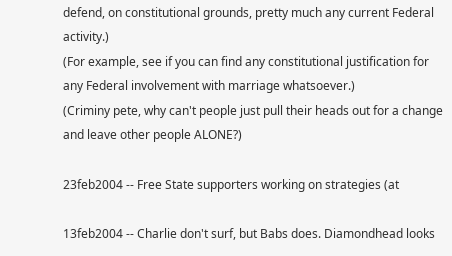defend, on constitutional grounds, pretty much any current Federal activity.)
(For example, see if you can find any constitutional justification for any Federal involvement with marriage whatsoever.)
(Criminy pete, why can't people just pull their heads out for a change and leave other people ALONE?)

23feb2004 -- Free State supporters working on strategies (at

13feb2004 -- Charlie don't surf, but Babs does. Diamondhead looks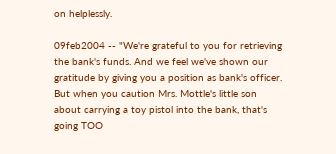on helplessly.

09feb2004 -- "We're grateful to you for retrieving the bank's funds. And we feel we've shown our gratitude by giving you a position as bank's officer. But when you caution Mrs. Mottle's little son about carrying a toy pistol into the bank, that's going TOO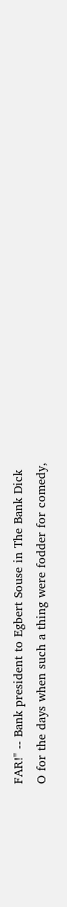FAR!" -- Bank president to Egbert Souse in The Bank Dick
O for the days when such a thing were fodder for comedy,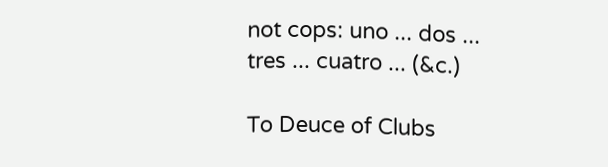not cops: uno ... dos ... tres ... cuatro ... (&c.)

To Deuce of Clubs